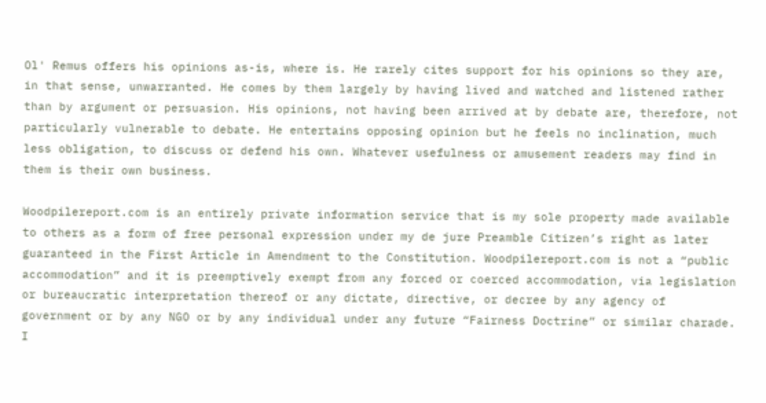Ol' Remus offers his opinions as-is, where is. He rarely cites support for his opinions so they are, in that sense, unwarranted. He comes by them largely by having lived and watched and listened rather than by argument or persuasion. His opinions, not having been arrived at by debate are, therefore, not particularly vulnerable to debate. He entertains opposing opinion but he feels no inclination, much less obligation, to discuss or defend his own. Whatever usefulness or amusement readers may find in them is their own business.

Woodpilereport.com is an entirely private information service that is my sole property made available to others as a form of free personal expression under my de jure Preamble Citizen’s right as later guaranteed in the First Article in Amendment to the Constitution. Woodpilereport.com is not a “public accommodation” and it is preemptively exempt from any forced or coerced accommodation, via legislation or bureaucratic interpretation thereof or any dictate, directive, or decree by any agency of government or by any NGO or by any individual under any future “Fairness Doctrine” or similar charade. I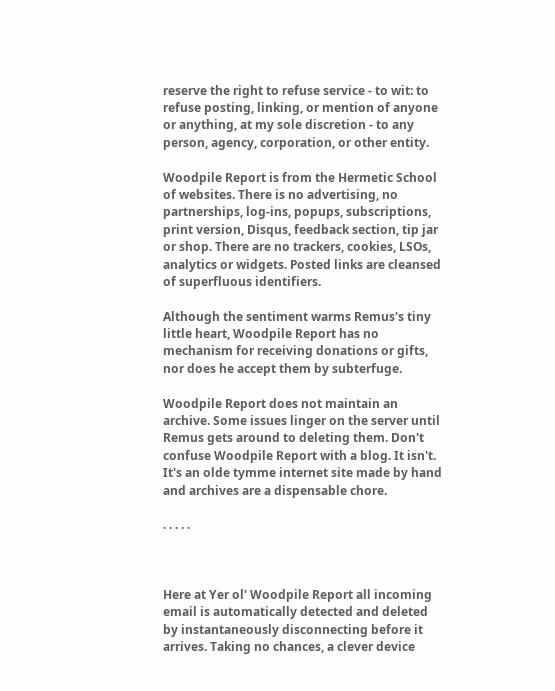reserve the right to refuse service - to wit: to refuse posting, linking, or mention of anyone or anything, at my sole discretion - to any person, agency, corporation, or other entity.

Woodpile Report is from the Hermetic School of websites. There is no advertising, no partnerships, log-ins, popups, subscriptions, print version, Disqus, feedback section, tip jar or shop. There are no trackers, cookies, LSOs, analytics or widgets. Posted links are cleansed of superfluous identifiers.

Although the sentiment warms Remus's tiny little heart, Woodpile Report has no mechanism for receiving donations or gifts, nor does he accept them by subterfuge.

Woodpile Report does not maintain an archive. Some issues linger on the server until Remus gets around to deleting them. Don't confuse Woodpile Report with a blog. It isn't. It's an olde tymme internet site made by hand and archives are a dispensable chore.

. . . . .



Here at Yer ol' Woodpile Report all incoming email is automatically detected and deleted by instantaneously disconnecting before it arrives. Taking no chances, a clever device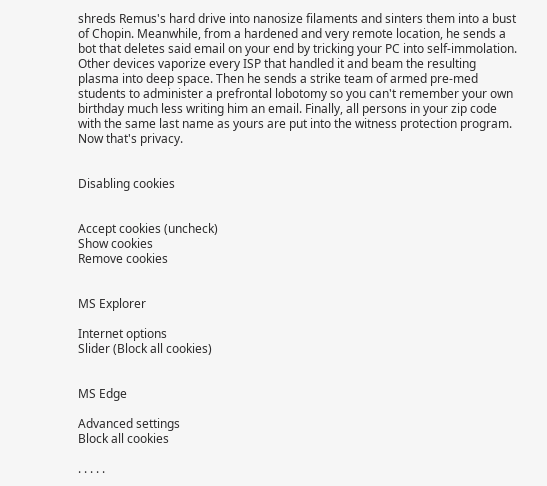shreds Remus's hard drive into nanosize filaments and sinters them into a bust of Chopin. Meanwhile, from a hardened and very remote location, he sends a bot that deletes said email on your end by tricking your PC into self-immolation. Other devices vaporize every ISP that handled it and beam the resulting plasma into deep space. Then he sends a strike team of armed pre-med students to administer a prefrontal lobotomy so you can't remember your own birthday much less writing him an email. Finally, all persons in your zip code with the same last name as yours are put into the witness protection program. Now that's privacy.


Disabling cookies


Accept cookies (uncheck)
Show cookies
Remove cookies


MS Explorer

Internet options
Slider (Block all cookies)


MS Edge

Advanced settings
Block all cookies

. . . . .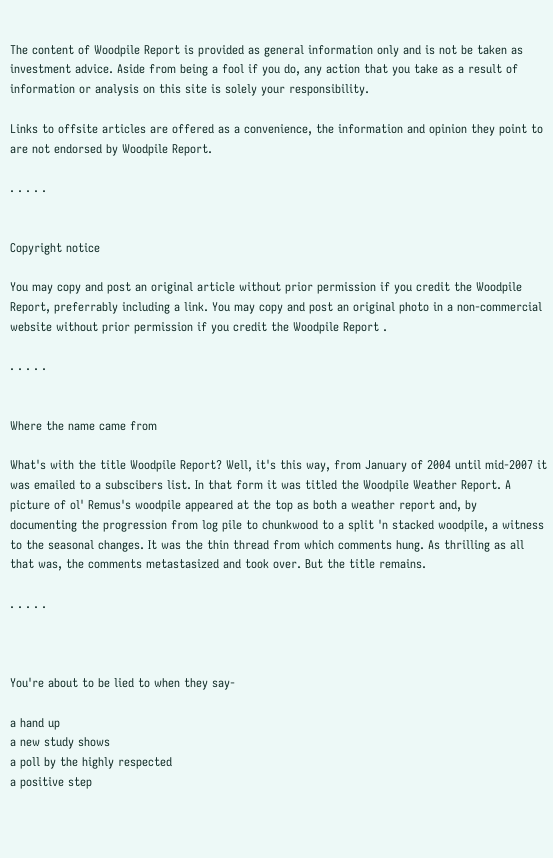The content of Woodpile Report is provided as general information only and is not be taken as investment advice. Aside from being a fool if you do, any action that you take as a result of information or analysis on this site is solely your responsibility.

Links to offsite articles are offered as a convenience, the information and opinion they point to are not endorsed by Woodpile Report.

. . . . .


Copyright notice

You may copy and post an original article without prior permission if you credit the Woodpile Report, preferrably including a link. You may copy and post an original photo in a non-commercial website without prior permission if you credit the Woodpile Report .

. . . . .


Where the name came from

What's with the title Woodpile Report? Well, it's this way, from January of 2004 until mid-2007 it was emailed to a subscibers list. In that form it was titled the Woodpile Weather Report. A picture of ol' Remus's woodpile appeared at the top as both a weather report and, by documenting the progression from log pile to chunkwood to a split 'n stacked woodpile, a witness to the seasonal changes. It was the thin thread from which comments hung. As thrilling as all that was, the comments metastasized and took over. But the title remains.

. . . . .



You're about to be lied to when they say-

a hand up
a new study shows
a poll by the highly respected
a positive step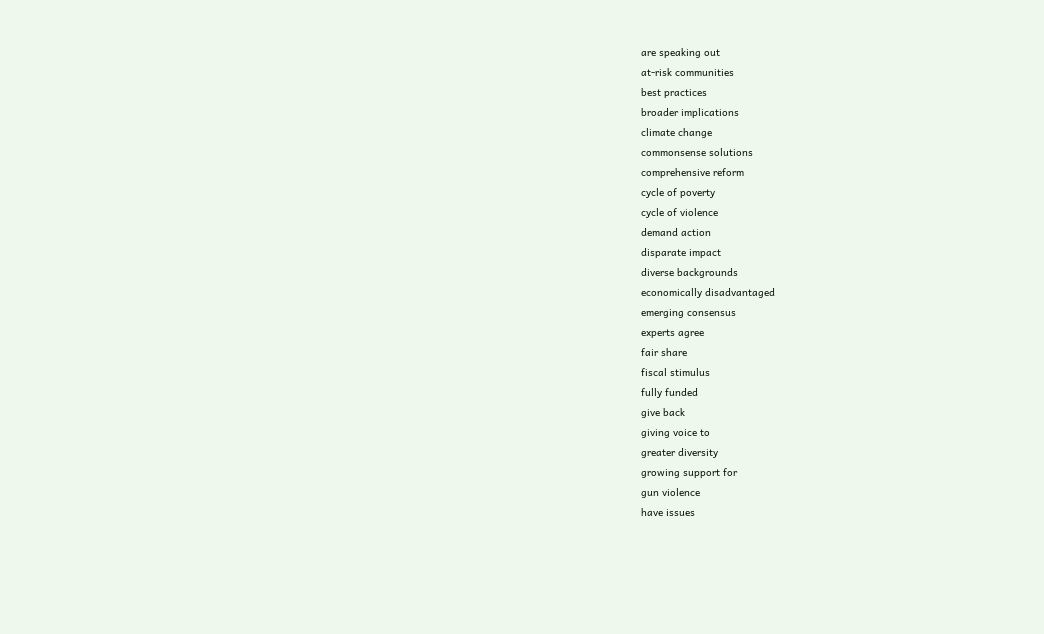are speaking out
at-risk communities
best practices
broader implications
climate change
commonsense solutions
comprehensive reform
cycle of poverty
cycle of violence
demand action
disparate impact
diverse backgrounds
economically disadvantaged
emerging consensus
experts agree
fair share
fiscal stimulus
fully funded
give back
giving voice to
greater diversity
growing support for
gun violence
have issues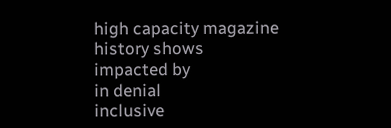high capacity magazine
history shows
impacted by
in denial
inclusive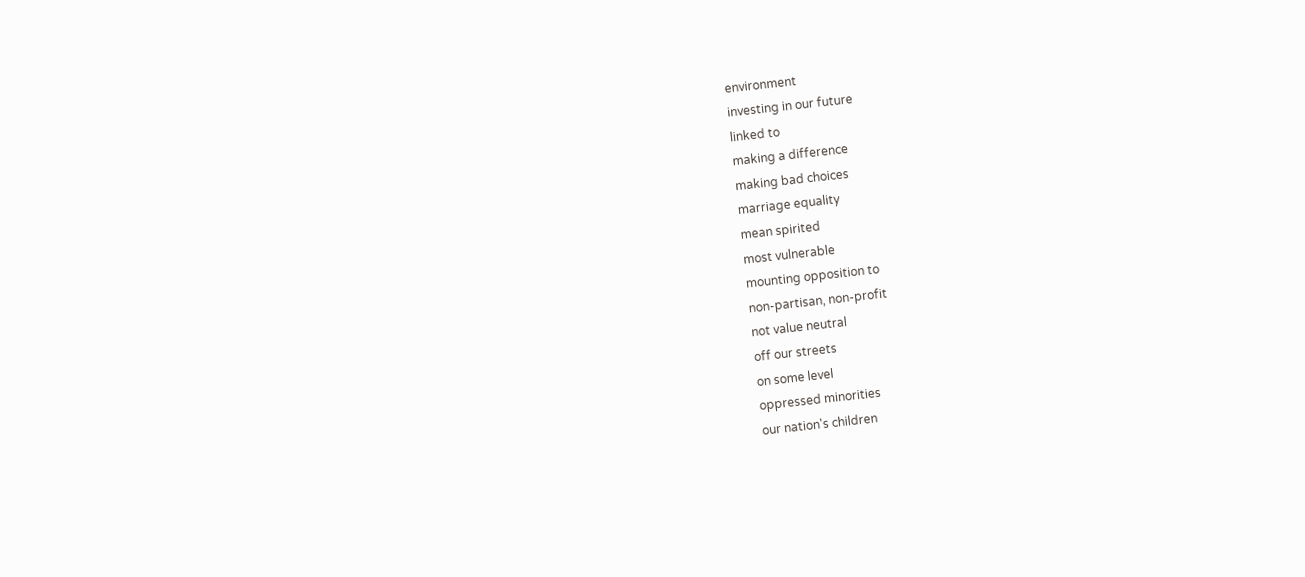environment
investing in our future
linked to
making a difference
making bad choices
marriage equality
mean spirited
most vulnerable
mounting opposition to
non-partisan, non-profit
not value neutral
off our streets
on some level
oppressed minorities
our nation's children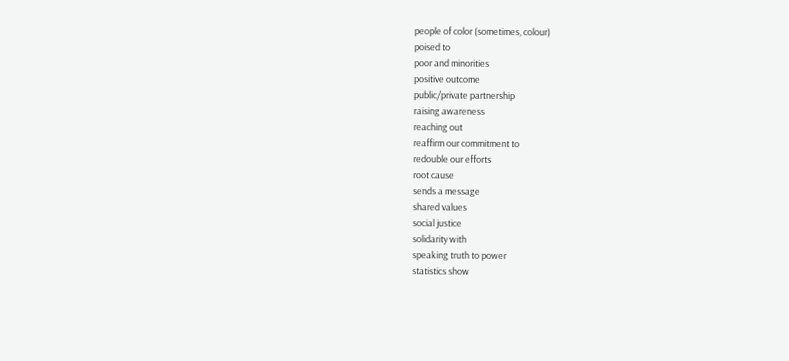people of color (sometimes, colour)
poised to
poor and minorities
positive outcome
public/private partnership
raising awareness
reaching out
reaffirm our commitment to
redouble our efforts
root cause
sends a message
shared values
social justice
solidarity with
speaking truth to power
statistics show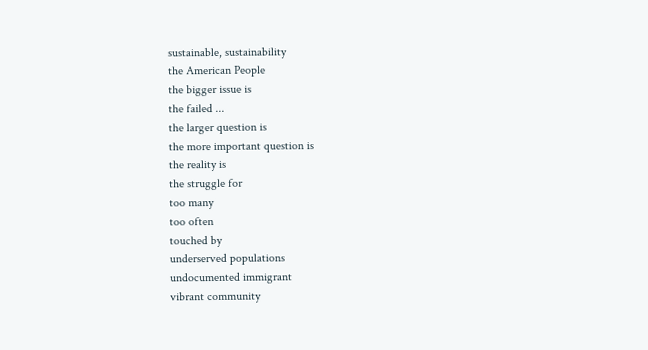sustainable, sustainability
the American People
the bigger issue is
the failed ...
the larger question is
the more important question is
the reality is
the struggle for
too many
too often
touched by
underserved populations
undocumented immigrant
vibrant community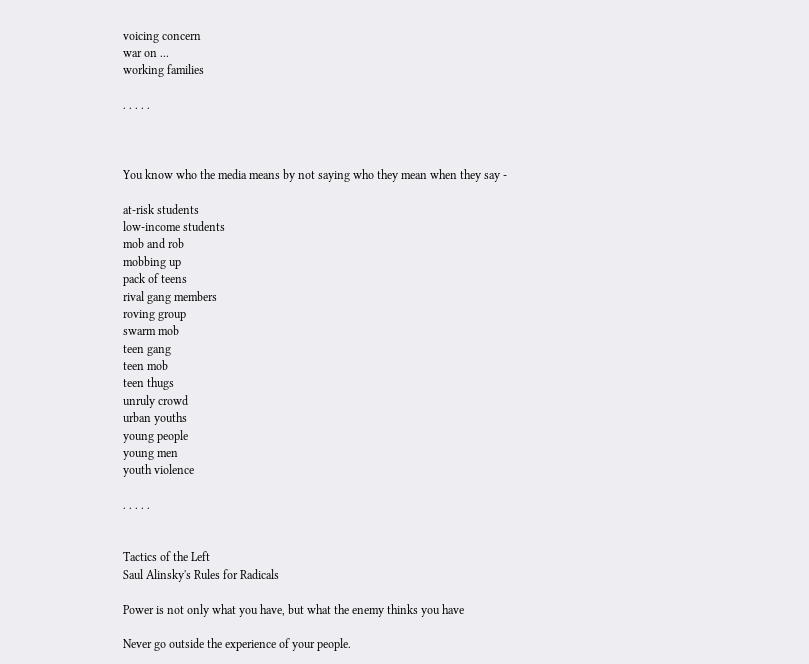voicing concern
war on ...
working families

. . . . .



You know who the media means by not saying who they mean when they say -

at-risk students
low-income students
mob and rob
mobbing up
pack of teens
rival gang members
roving group
swarm mob
teen gang
teen mob
teen thugs
unruly crowd
urban youths
young people
young men
youth violence

. . . . .


Tactics of the Left
Saul Alinsky's Rules for Radicals

Power is not only what you have, but what the enemy thinks you have

Never go outside the experience of your people.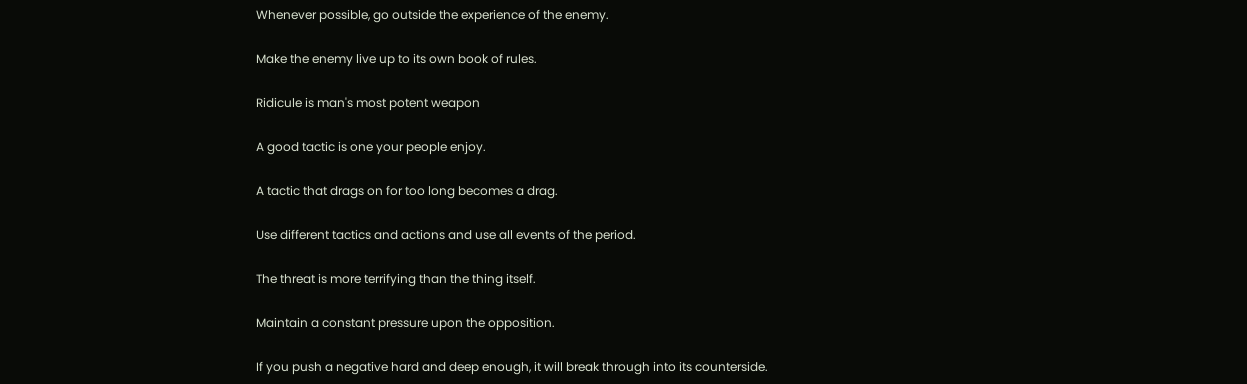Whenever possible, go outside the experience of the enemy.

Make the enemy live up to its own book of rules.

Ridicule is man's most potent weapon

A good tactic is one your people enjoy.

A tactic that drags on for too long becomes a drag.

Use different tactics and actions and use all events of the period.

The threat is more terrifying than the thing itself.

Maintain a constant pressure upon the opposition.

If you push a negative hard and deep enough, it will break through into its counterside.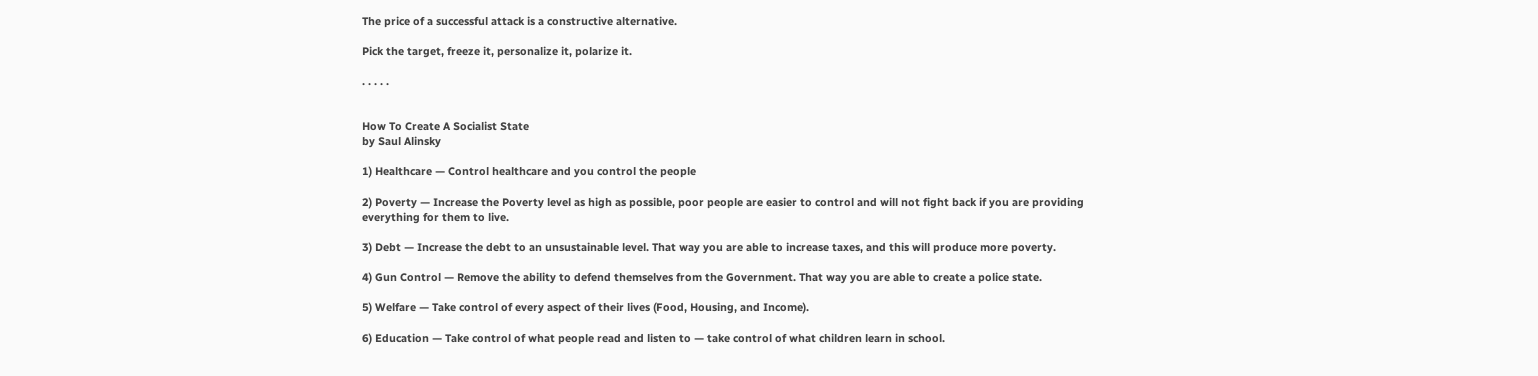The price of a successful attack is a constructive alternative.

Pick the target, freeze it, personalize it, polarize it.

. . . . .


How To Create A Socialist State
by Saul Alinsky

1) Healthcare — Control healthcare and you control the people

2) Poverty — Increase the Poverty level as high as possible, poor people are easier to control and will not fight back if you are providing everything for them to live.

3) Debt — Increase the debt to an unsustainable level. That way you are able to increase taxes, and this will produce more poverty.

4) Gun Control — Remove the ability to defend themselves from the Government. That way you are able to create a police state.

5) Welfare — Take control of every aspect of their lives (Food, Housing, and Income).

6) Education — Take control of what people read and listen to — take control of what children learn in school.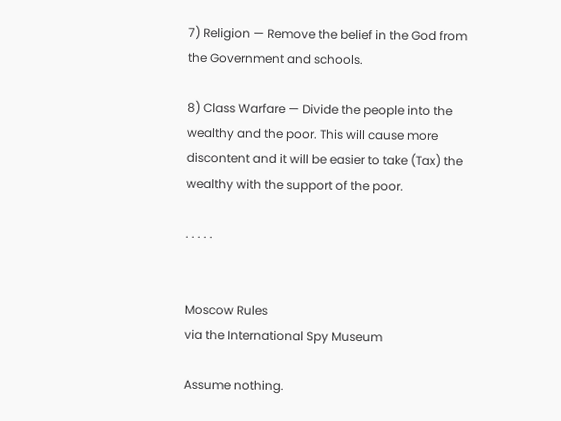7) Religion — Remove the belief in the God from the Government and schools.

8) Class Warfare — Divide the people into the wealthy and the poor. This will cause more discontent and it will be easier to take (Tax) the wealthy with the support of the poor.

. . . . .


Moscow Rules
via the International Spy Museum

Assume nothing.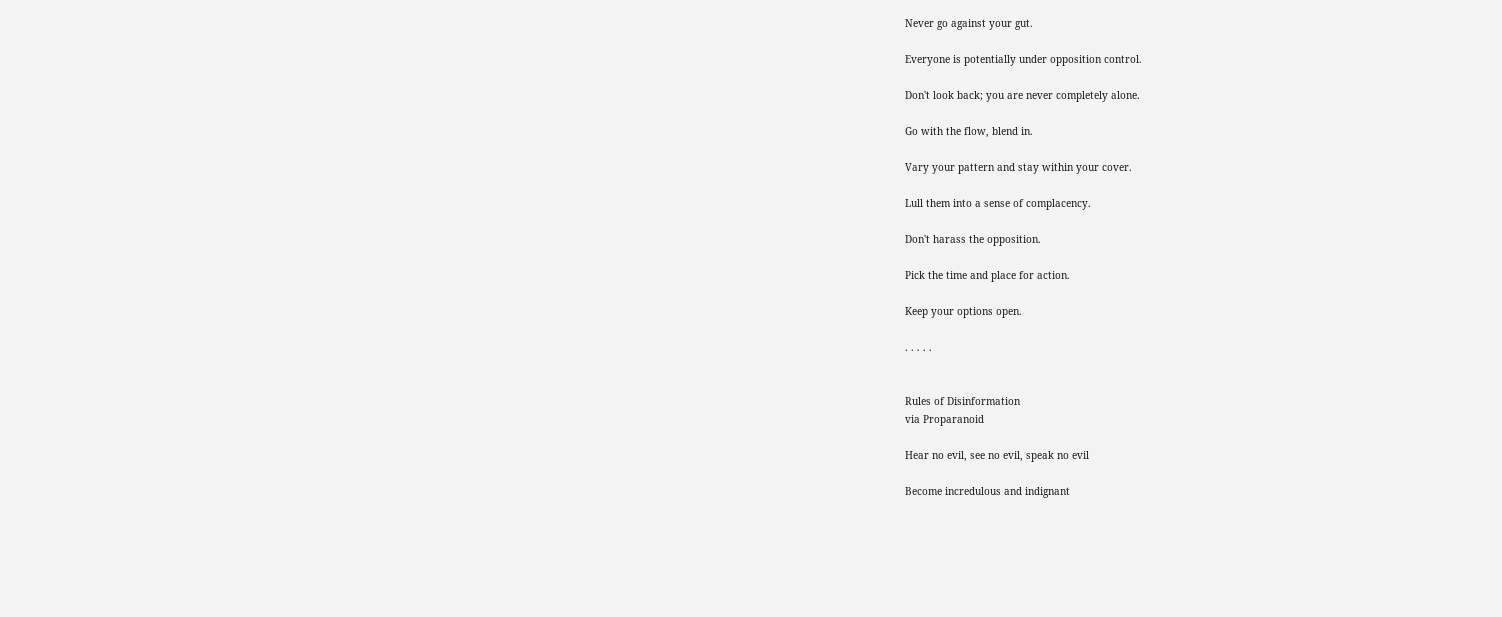Never go against your gut.

Everyone is potentially under opposition control.

Don't look back; you are never completely alone.

Go with the flow, blend in.

Vary your pattern and stay within your cover.

Lull them into a sense of complacency.

Don't harass the opposition.

Pick the time and place for action.

Keep your options open.

. . . . .


Rules of Disinformation
via Proparanoid

Hear no evil, see no evil, speak no evil

Become incredulous and indignant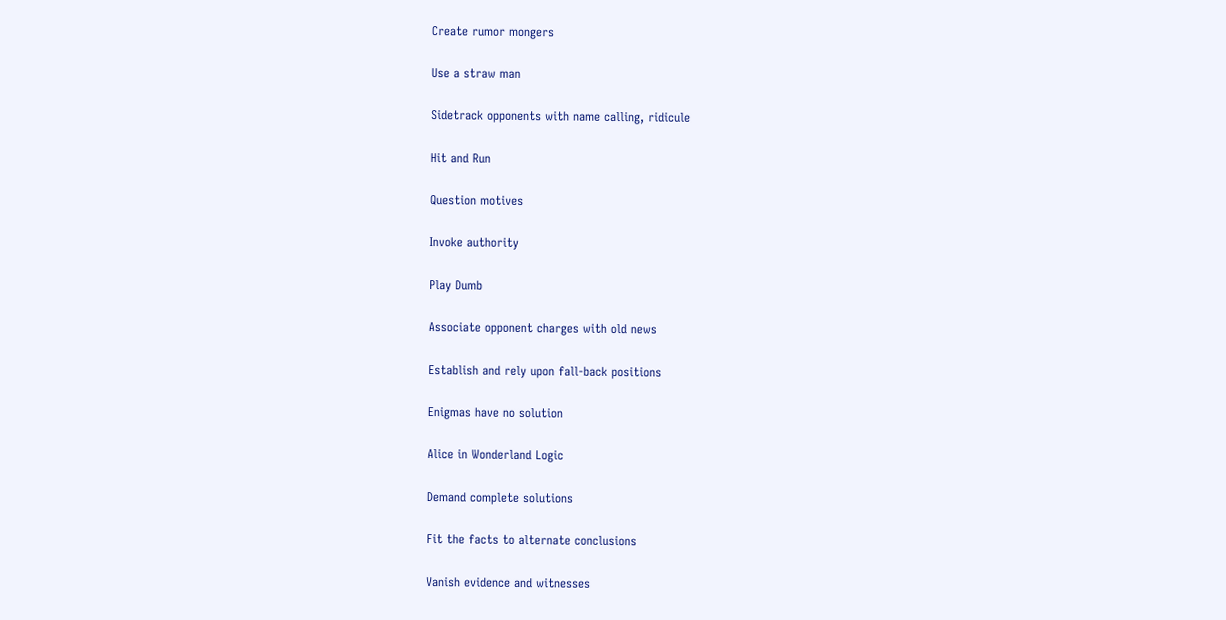Create rumor mongers

Use a straw man

Sidetrack opponents with name calling, ridicule

Hit and Run

Question motives

Invoke authority

Play Dumb

Associate opponent charges with old news

Establish and rely upon fall-back positions

Enigmas have no solution

Alice in Wonderland Logic

Demand complete solutions

Fit the facts to alternate conclusions

Vanish evidence and witnesses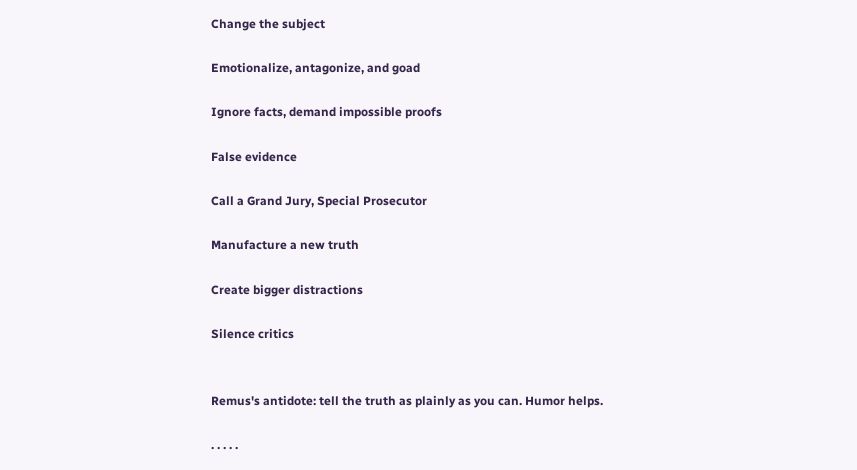Change the subject

Emotionalize, antagonize, and goad

Ignore facts, demand impossible proofs

False evidence

Call a Grand Jury, Special Prosecutor

Manufacture a new truth

Create bigger distractions

Silence critics


Remus's antidote: tell the truth as plainly as you can. Humor helps.

. . . . .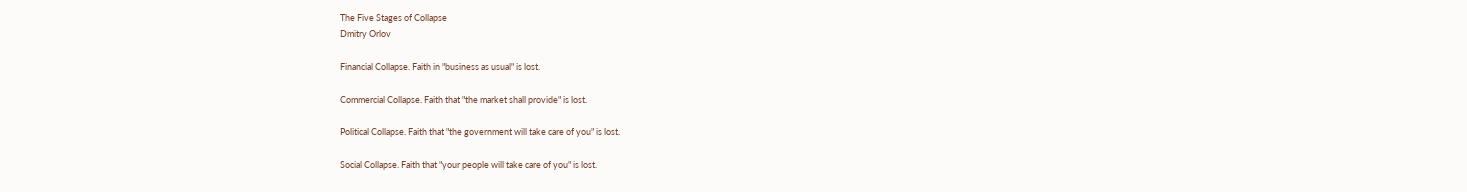The Five Stages of Collapse
Dmitry Orlov

Financial Collapse. Faith in "business as usual" is lost.

Commercial Collapse. Faith that "the market shall provide" is lost.

Political Collapse. Faith that "the government will take care of you" is lost.

Social Collapse. Faith that "your people will take care of you" is lost.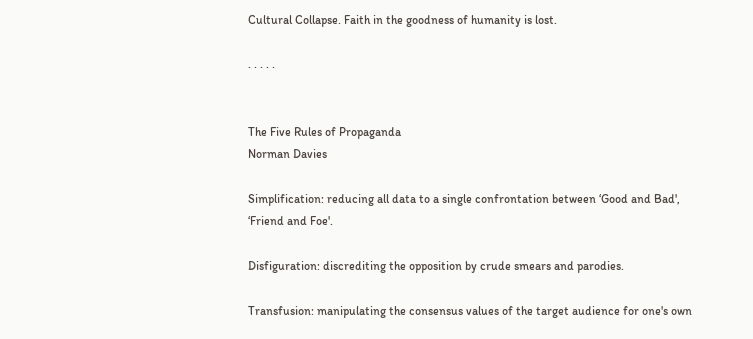Cultural Collapse. Faith in the goodness of humanity is lost.

. . . . .


The Five Rules of Propaganda
Norman Davies

Simplification: reducing all data to a single confrontation between ‘Good and Bad', ‘Friend and Foe'.

Disfiguration: discrediting the opposition by crude smears and parodies.

Transfusion: manipulating the consensus values of the target audience for one's own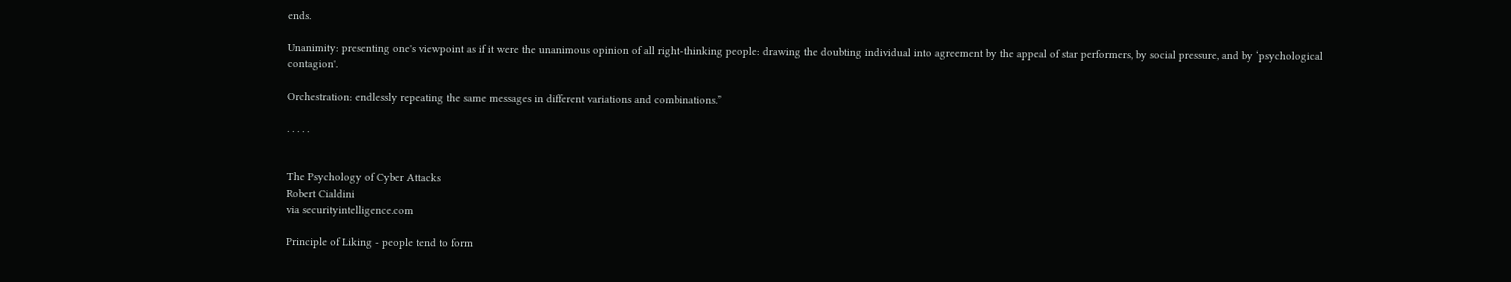ends.

Unanimity: presenting one's viewpoint as if it were the unanimous opinion of all right-thinking people: drawing the doubting individual into agreement by the appeal of star performers, by social pressure, and by ‘psychological contagion'.

Orchestration: endlessly repeating the same messages in different variations and combinations.”

. . . . .


The Psychology of Cyber Attacks
Robert Cialdini
via securityintelligence.com

Principle of Liking - people tend to form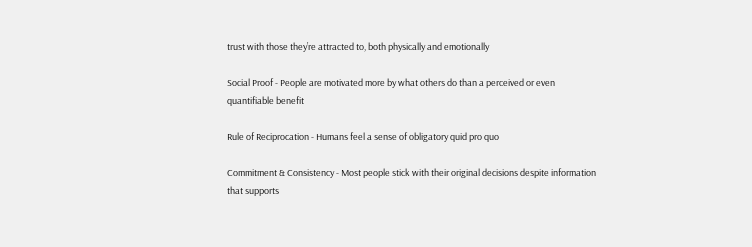trust with those they’re attracted to, both physically and emotionally

Social Proof - People are motivated more by what others do than a perceived or even quantifiable benefit

Rule of Reciprocation - Humans feel a sense of obligatory quid pro quo

Commitment & Consistency - Most people stick with their original decisions despite information that supports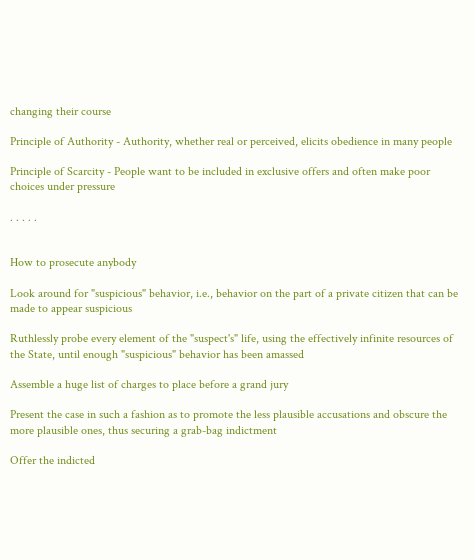changing their course

Principle of Authority - Authority, whether real or perceived, elicits obedience in many people

Principle of Scarcity - People want to be included in exclusive offers and often make poor choices under pressure

. . . . .


How to prosecute anybody

Look around for "suspicious" behavior, i.e., behavior on the part of a private citizen that can be made to appear suspicious

Ruthlessly probe every element of the "suspect's" life, using the effectively infinite resources of the State, until enough "suspicious" behavior has been amassed

Assemble a huge list of charges to place before a grand jury

Present the case in such a fashion as to promote the less plausible accusations and obscure the more plausible ones, thus securing a grab-bag indictment

Offer the indicted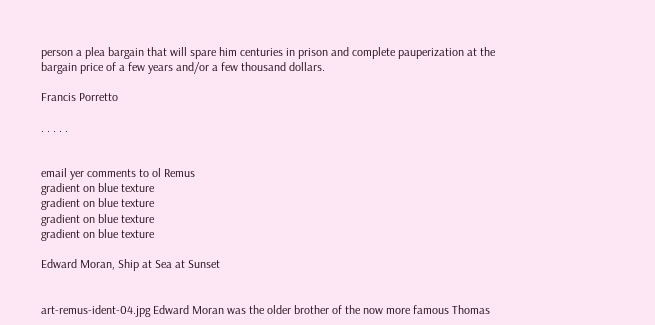person a plea bargain that will spare him centuries in prison and complete pauperization at the bargain price of a few years and/or a few thousand dollars.

Francis Porretto

. . . . .


email yer comments to ol Remus
gradient on blue texture
gradient on blue texture
gradient on blue texture
gradient on blue texture

Edward Moran, Ship at Sea at Sunset


art-remus-ident-04.jpg Edward Moran was the older brother of the now more famous Thomas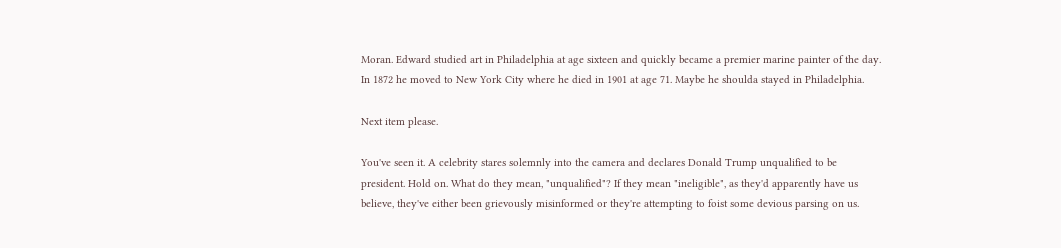Moran. Edward studied art in Philadelphia at age sixteen and quickly became a premier marine painter of the day. In 1872 he moved to New York City where he died in 1901 at age 71. Maybe he shoulda stayed in Philadelphia.

Next item please.

You've seen it. A celebrity stares solemnly into the camera and declares Donald Trump unqualified to be president. Hold on. What do they mean, "unqualified"? If they mean "ineligible", as they'd apparently have us believe, they've either been grievously misinformed or they're attempting to foist some devious parsing on us.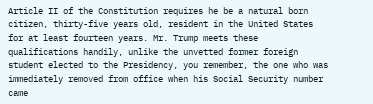Article II of the Constitution requires he be a natural born citizen, thirty-five years old, resident in the United States for at least fourteen years. Mr. Trump meets these qualifications handily, unlike the unvetted former foreign student elected to the Presidency, you remember, the one who was immediately removed from office when his Social Security number came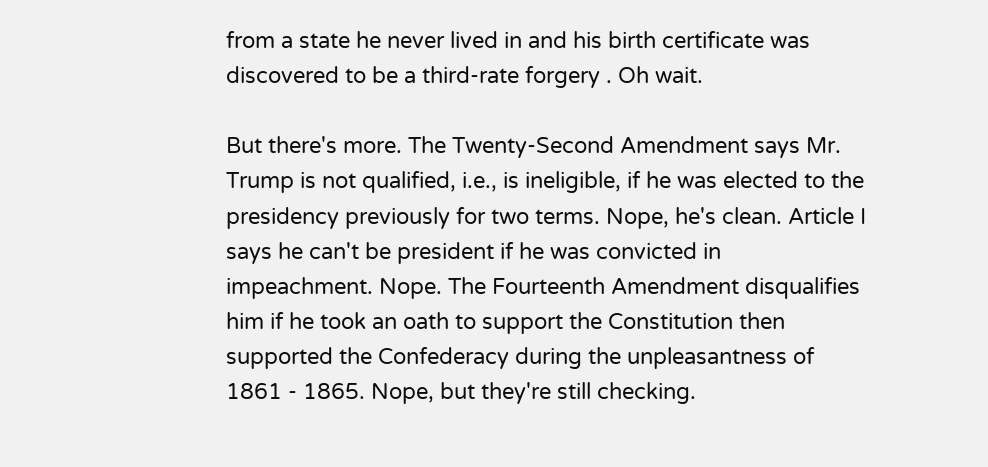from a state he never lived in and his birth certificate was discovered to be a third-rate forgery . Oh wait.

But there's more. The Twenty-Second Amendment says Mr. Trump is not qualified, i.e., is ineligible, if he was elected to the presidency previously for two terms. Nope, he's clean. Article I says he can't be president if he was convicted in impeachment. Nope. The Fourteenth Amendment disqualifies him if he took an oath to support the Constitution then supported the Confederacy during the unpleasantness of 1861 - 1865. Nope, but they're still checking.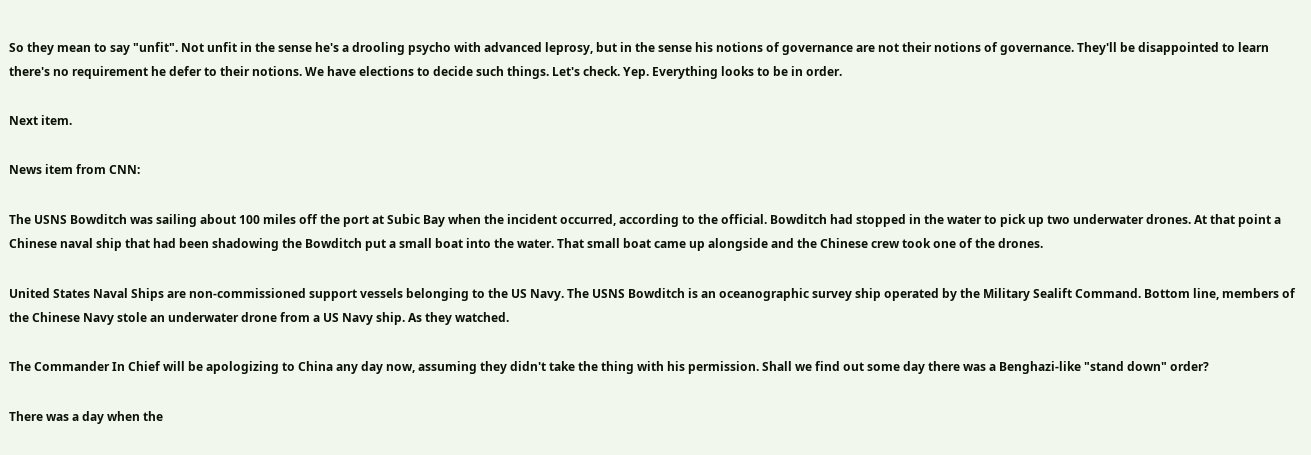So they mean to say "unfit". Not unfit in the sense he's a drooling psycho with advanced leprosy, but in the sense his notions of governance are not their notions of governance. They'll be disappointed to learn there's no requirement he defer to their notions. We have elections to decide such things. Let's check. Yep. Everything looks to be in order.

Next item.

News item from CNN:

The USNS Bowditch was sailing about 100 miles off the port at Subic Bay when the incident occurred, according to the official. Bowditch had stopped in the water to pick up two underwater drones. At that point a Chinese naval ship that had been shadowing the Bowditch put a small boat into the water. That small boat came up alongside and the Chinese crew took one of the drones.

United States Naval Ships are non-commissioned support vessels belonging to the US Navy. The USNS Bowditch is an oceanographic survey ship operated by the Military Sealift Command. Bottom line, members of the Chinese Navy stole an underwater drone from a US Navy ship. As they watched.

The Commander In Chief will be apologizing to China any day now, assuming they didn't take the thing with his permission. Shall we find out some day there was a Benghazi-like "stand down" order?

There was a day when the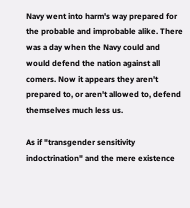Navy went into harm's way prepared for the probable and improbable alike. There was a day when the Navy could and would defend the nation against all comers. Now it appears they aren't prepared to, or aren't allowed to, defend themselves much less us.

As if "transgender sensitivity indoctrination" and the mere existence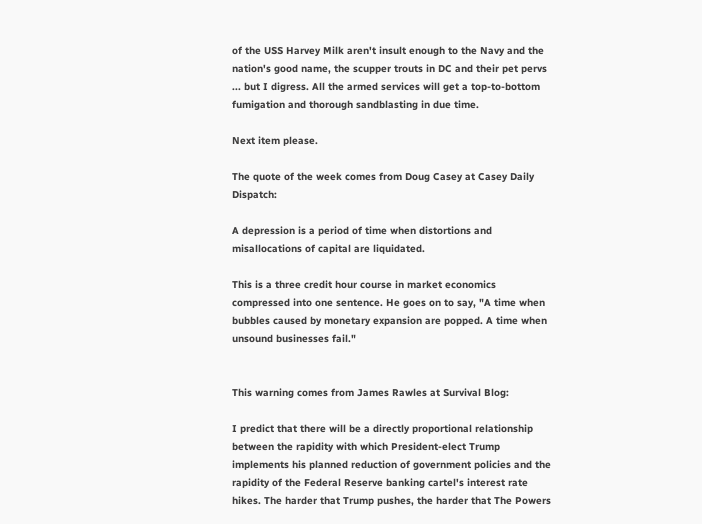of the USS Harvey Milk aren't insult enough to the Navy and the nation's good name, the scupper trouts in DC and their pet pervs ... but I digress. All the armed services will get a top-to-bottom fumigation and thorough sandblasting in due time.

Next item please.

The quote of the week comes from Doug Casey at Casey Daily Dispatch:

A depression is a period of time when distortions and misallocations of capital are liquidated.

This is a three credit hour course in market economics compressed into one sentence. He goes on to say, "A time when bubbles caused by monetary expansion are popped. A time when unsound businesses fail."


This warning comes from James Rawles at Survival Blog:

I predict that there will be a directly proportional relationship between the rapidity with which President-elect Trump implements his planned reduction of government policies and the rapidity of the Federal Reserve banking cartel's interest rate hikes. The harder that Trump pushes, the harder that The Powers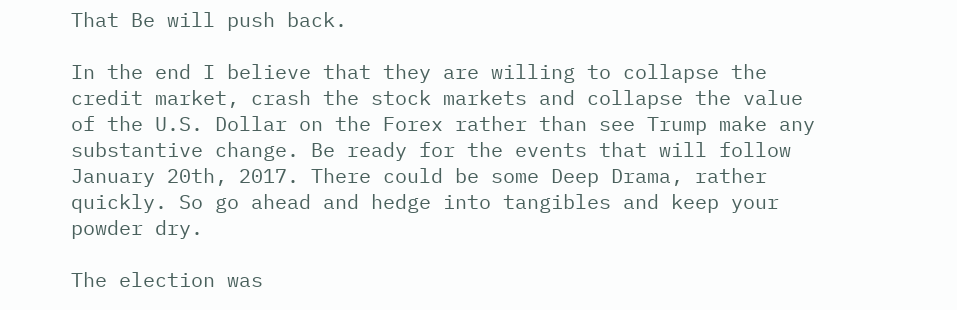That Be will push back.

In the end I believe that they are willing to collapse the credit market, crash the stock markets and collapse the value of the U.S. Dollar on the Forex rather than see Trump make any substantive change. Be ready for the events that will follow January 20th, 2017. There could be some Deep Drama, rather quickly. So go ahead and hedge into tangibles and keep your powder dry.

The election was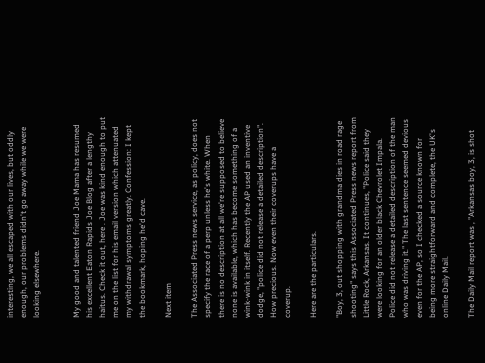interesting, we all escaped with our lives, but oddly enough, our problems didn't go away while we were looking elsewhere.


My good and talented friend Joe Mama has resumed his excellent Eaton Rapids Joe Blog after a lengthy haitus. Check it out, here . Joe was kind enough to put me on the list for his email version which attenuated my withdrawal symptoms greatly. Confession: I kept the bookmark, hoping he'd cave.

Next item

The Associated Press news service, as policy, does not specify the race of a perp unless he's white. When there is no description at all we're supposed to believe none is available, which has become something of a wink-wink in itself. Recently the AP used an inventive dodge, "police did not release a detailed description". How precious. Now even their coverups have a coverup.

Here are the particulars.

"Boy, 3, out shopping with grandma dies in road rage shooting" says this Associated Press news report from Little Rock, Arkansas. It continues, "Police said they were looking for an older black Chevrolet Impala. Police did not release a detailed description of the man who was driving it." The last sentence seemed devious even for the AP, so I checked a source known for being more straightforward and complete, the UK's online Daily Mail.

The Daily Mail report was , "Arkansas boy, 3, is shot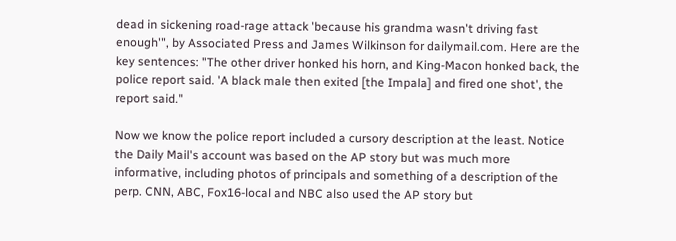dead in sickening road-rage attack 'because his grandma wasn't driving fast enough'", by Associated Press and James Wilkinson for dailymail.com. Here are the key sentences: "The other driver honked his horn, and King-Macon honked back, the police report said. 'A black male then exited [the Impala] and fired one shot', the report said."

Now we know the police report included a cursory description at the least. Notice the Daily Mail's account was based on the AP story but was much more informative, including photos of principals and something of a description of the perp. CNN, ABC, Fox16-local and NBC also used the AP story but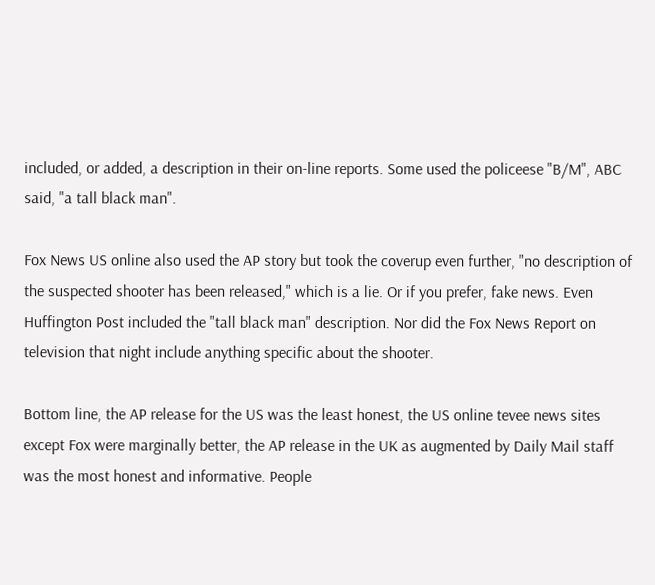included, or added, a description in their on-line reports. Some used the policeese "B/M", ABC said, "a tall black man".

Fox News US online also used the AP story but took the coverup even further, "no description of the suspected shooter has been released," which is a lie. Or if you prefer, fake news. Even Huffington Post included the "tall black man" description. Nor did the Fox News Report on television that night include anything specific about the shooter.

Bottom line, the AP release for the US was the least honest, the US online tevee news sites except Fox were marginally better, the AP release in the UK as augmented by Daily Mail staff was the most honest and informative. People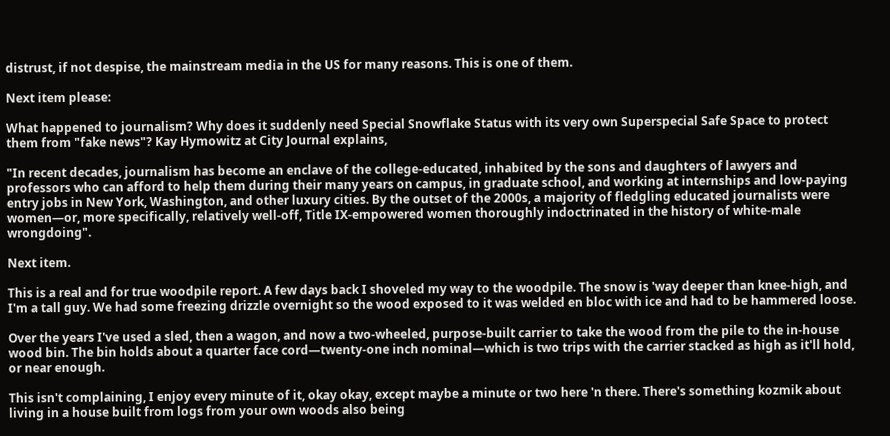distrust, if not despise, the mainstream media in the US for many reasons. This is one of them.

Next item please:

What happened to journalism? Why does it suddenly need Special Snowflake Status with its very own Superspecial Safe Space to protect them from "fake news"? Kay Hymowitz at City Journal explains,

"In recent decades, journalism has become an enclave of the college-educated, inhabited by the sons and daughters of lawyers and professors who can afford to help them during their many years on campus, in graduate school, and working at internships and low-paying entry jobs in New York, Washington, and other luxury cities. By the outset of the 2000s, a majority of fledgling educated journalists were women—or, more specifically, relatively well-off, Title IX-empowered women thoroughly indoctrinated in the history of white-male wrongdoing".

Next item.

This is a real and for true woodpile report. A few days back I shoveled my way to the woodpile. The snow is 'way deeper than knee-high, and I'm a tall guy. We had some freezing drizzle overnight so the wood exposed to it was welded en bloc with ice and had to be hammered loose.

Over the years I've used a sled, then a wagon, and now a two-wheeled, purpose-built carrier to take the wood from the pile to the in-house wood bin. The bin holds about a quarter face cord—twenty-one inch nominal—which is two trips with the carrier stacked as high as it'll hold, or near enough.

This isn't complaining, I enjoy every minute of it, okay okay, except maybe a minute or two here 'n there. There's something kozmik about living in a house built from logs from your own woods also being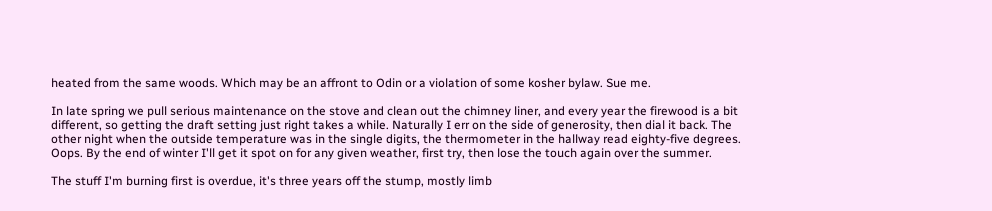heated from the same woods. Which may be an affront to Odin or a violation of some kosher bylaw. Sue me.

In late spring we pull serious maintenance on the stove and clean out the chimney liner, and every year the firewood is a bit different, so getting the draft setting just right takes a while. Naturally I err on the side of generosity, then dial it back. The other night when the outside temperature was in the single digits, the thermometer in the hallway read eighty-five degrees. Oops. By the end of winter I'll get it spot on for any given weather, first try, then lose the touch again over the summer.

The stuff I'm burning first is overdue, it's three years off the stump, mostly limb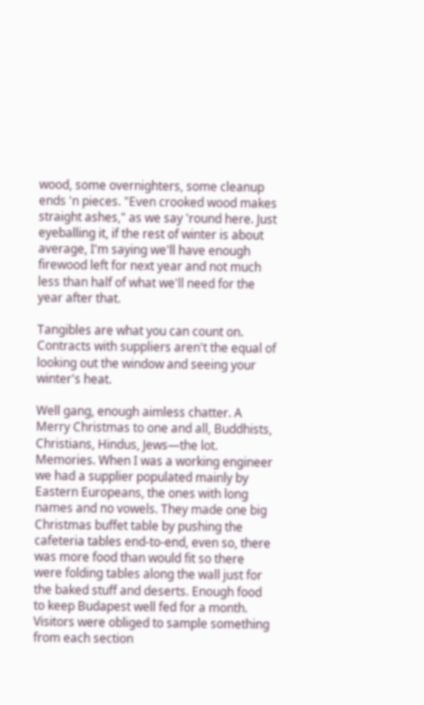wood, some overnighters, some cleanup ends 'n pieces. "Even crooked wood makes straight ashes," as we say 'round here. Just eyeballing it, if the rest of winter is about average, I'm saying we'll have enough firewood left for next year and not much less than half of what we'll need for the year after that.

Tangibles are what you can count on. Contracts with suppliers aren't the equal of looking out the window and seeing your winter's heat.

Well gang, enough aimless chatter. A Merry Christmas to one and all, Buddhists, Christians, Hindus, Jews—the lot. Memories. When I was a working engineer we had a supplier populated mainly by Eastern Europeans, the ones with long names and no vowels. They made one big Christmas buffet table by pushing the cafeteria tables end-to-end, even so, there was more food than would fit so there were folding tables along the wall just for the baked stuff and deserts. Enough food to keep Budapest well fed for a month. Visitors were obliged to sample something from each section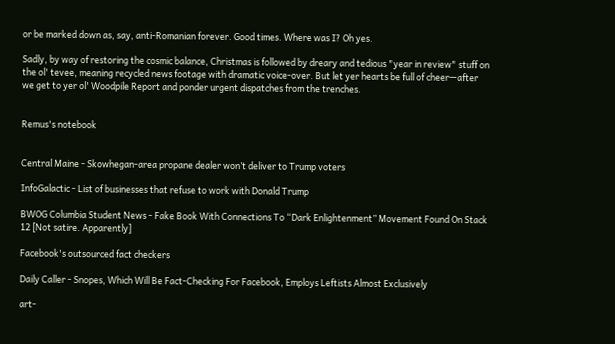or be marked down as, say, anti-Romanian forever. Good times. Where was I? Oh yes.

Sadly, by way of restoring the cosmic balance, Christmas is followed by dreary and tedious "year in review" stuff on the ol' tevee, meaning recycled news footage with dramatic voice-over. But let yer hearts be full of cheer—after we get to yer ol' Woodpile Report and ponder urgent dispatches from the trenches.


Remus's notebook


Central Maine - Skowhegan-area propane dealer won’t deliver to Trump voters

InfoGalactic - List of businesses that refuse to work with Donald Trump

BWOG Columbia Student News - Fake Book With Connections To “Dark Enlightenment” Movement Found On Stack 12 [Not satire. Apparently]

Facebook's outsourced fact checkers

Daily Caller - Snopes, Which Will Be Fact-Checking For Facebook, Employs Leftists Almost Exclusively

art-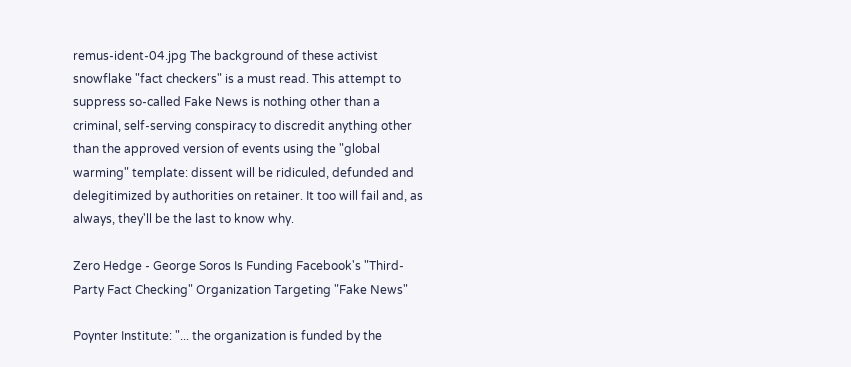remus-ident-04.jpg The background of these activist snowflake "fact checkers" is a must read. This attempt to suppress so-called Fake News is nothing other than a criminal, self-serving conspiracy to discredit anything other than the approved version of events using the "global warming" template: dissent will be ridiculed, defunded and delegitimized by authorities on retainer. It too will fail and, as always, they'll be the last to know why.

Zero Hedge - George Soros Is Funding Facebook's "Third-Party Fact Checking" Organization Targeting "Fake News"

Poynter Institute: "... the organization is funded by the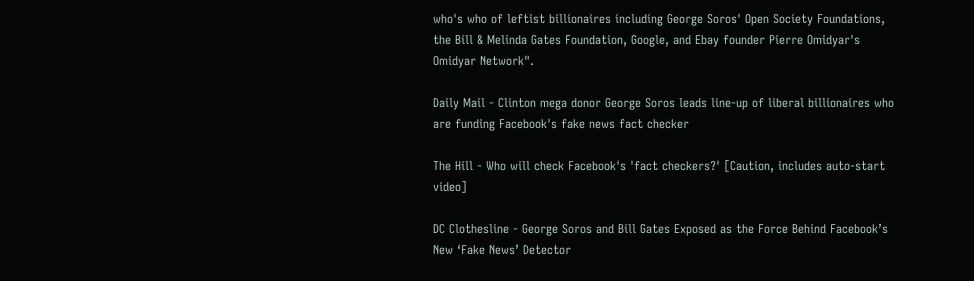who's who of leftist billionaires including George Soros' Open Society Foundations, the Bill & Melinda Gates Foundation, Google, and Ebay founder Pierre Omidyar's Omidyar Network".

Daily Mail - Clinton mega donor George Soros leads line-up of liberal billionaires who are funding Facebook's fake news fact checker

The Hill - Who will check Facebook's 'fact checkers?' [Caution, includes auto-start video]

DC Clothesline - George Soros and Bill Gates Exposed as the Force Behind Facebook’s New ‘Fake News’ Detector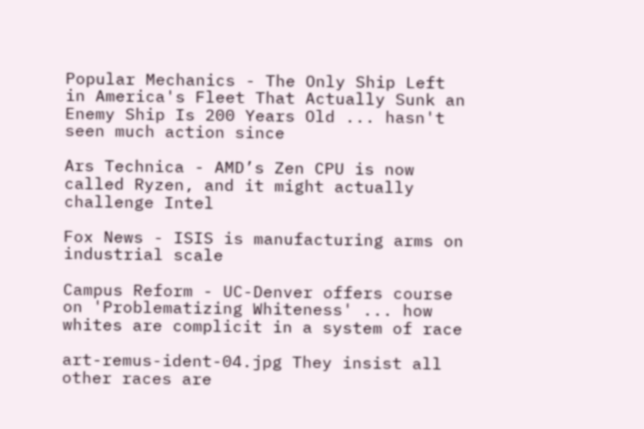Popular Mechanics - The Only Ship Left in America's Fleet That Actually Sunk an Enemy Ship Is 200 Years Old ... hasn't seen much action since

Ars Technica - AMD’s Zen CPU is now called Ryzen, and it might actually challenge Intel

Fox News - ISIS is manufacturing arms on industrial scale

Campus Reform - UC-Denver offers course on 'Problematizing Whiteness' ... how whites are complicit in a system of race

art-remus-ident-04.jpg They insist all other races are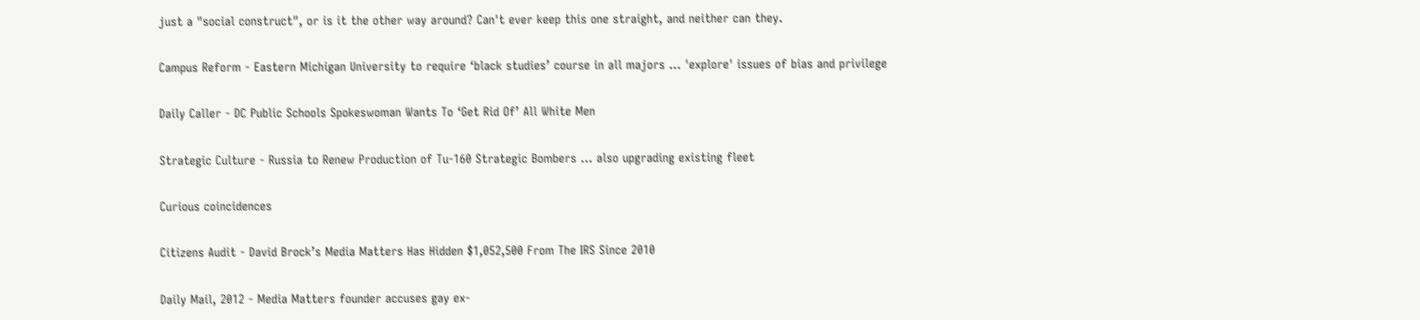just a "social construct", or is it the other way around? Can't ever keep this one straight, and neither can they.

Campus Reform - Eastern Michigan University to require ‘black studies’ course in all majors ... 'explore' issues of bias and privilege

Daily Caller - DC Public Schools Spokeswoman Wants To ‘Get Rid Of’ All White Men

Strategic Culture - Russia to Renew Production of Tu-160 Strategic Bombers ... also upgrading existing fleet

Curious coincidences

Citizens Audit - David Brock’s Media Matters Has Hidden $1,052,500 From The IRS Since 2010

Daily Mail, 2012 - Media Matters founder accuses gay ex-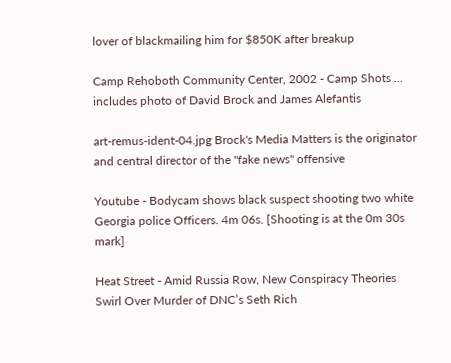lover of blackmailing him for $850K after breakup

Camp Rehoboth Community Center, 2002 - Camp Shots ... includes photo of David Brock and James Alefantis

art-remus-ident-04.jpg Brock's Media Matters is the originator and central director of the "fake news" offensive

Youtube - Bodycam shows black suspect shooting two white Georgia police Officers. 4m 06s. [Shooting is at the 0m 30s mark]

Heat Street - Amid Russia Row, New Conspiracy Theories Swirl Over Murder of DNC’s Seth Rich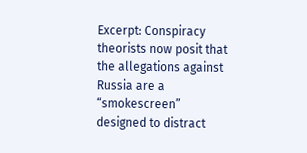Excerpt: Conspiracy theorists now posit that the allegations against Russia are a “smokescreen” designed to distract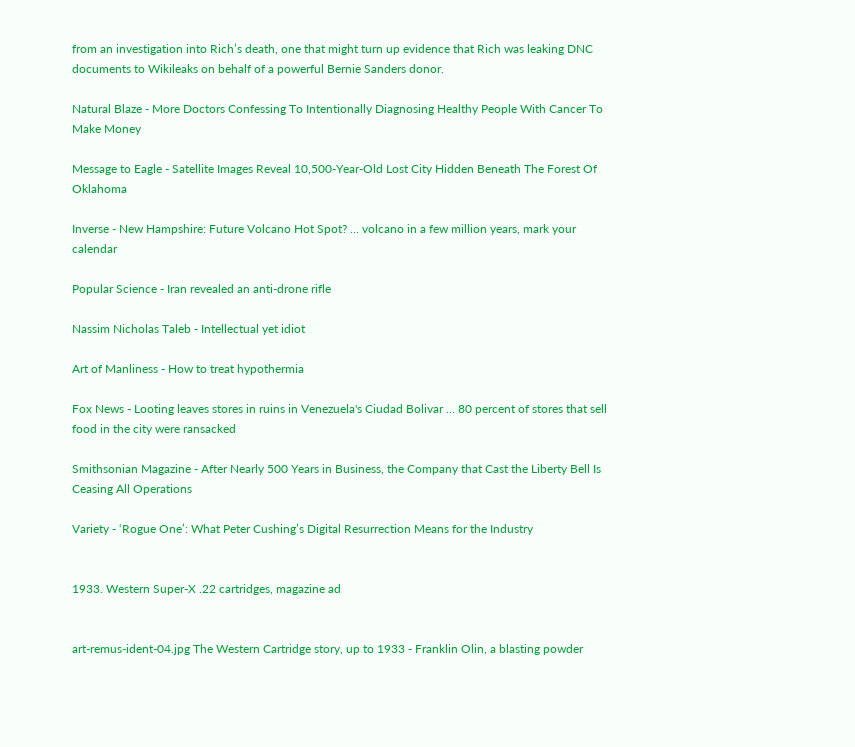from an investigation into Rich’s death, one that might turn up evidence that Rich was leaking DNC documents to Wikileaks on behalf of a powerful Bernie Sanders donor.

Natural Blaze - More Doctors Confessing To Intentionally Diagnosing Healthy People With Cancer To Make Money

Message to Eagle - Satellite Images Reveal 10,500-Year-Old Lost City Hidden Beneath The Forest Of Oklahoma

Inverse - New Hampshire: Future Volcano Hot Spot? ... volcano in a few million years, mark your calendar

Popular Science - Iran revealed an anti-drone rifle

Nassim Nicholas Taleb - Intellectual yet idiot

Art of Manliness - How to treat hypothermia

Fox News - Looting leaves stores in ruins in Venezuela's Ciudad Bolivar ... 80 percent of stores that sell food in the city were ransacked

Smithsonian Magazine - After Nearly 500 Years in Business, the Company that Cast the Liberty Bell Is Ceasing All Operations

Variety - ‘Rogue One’: What Peter Cushing’s Digital Resurrection Means for the Industry


1933. Western Super-X .22 cartridges, magazine ad


art-remus-ident-04.jpg The Western Cartridge story, up to 1933 - Franklin Olin, a blasting powder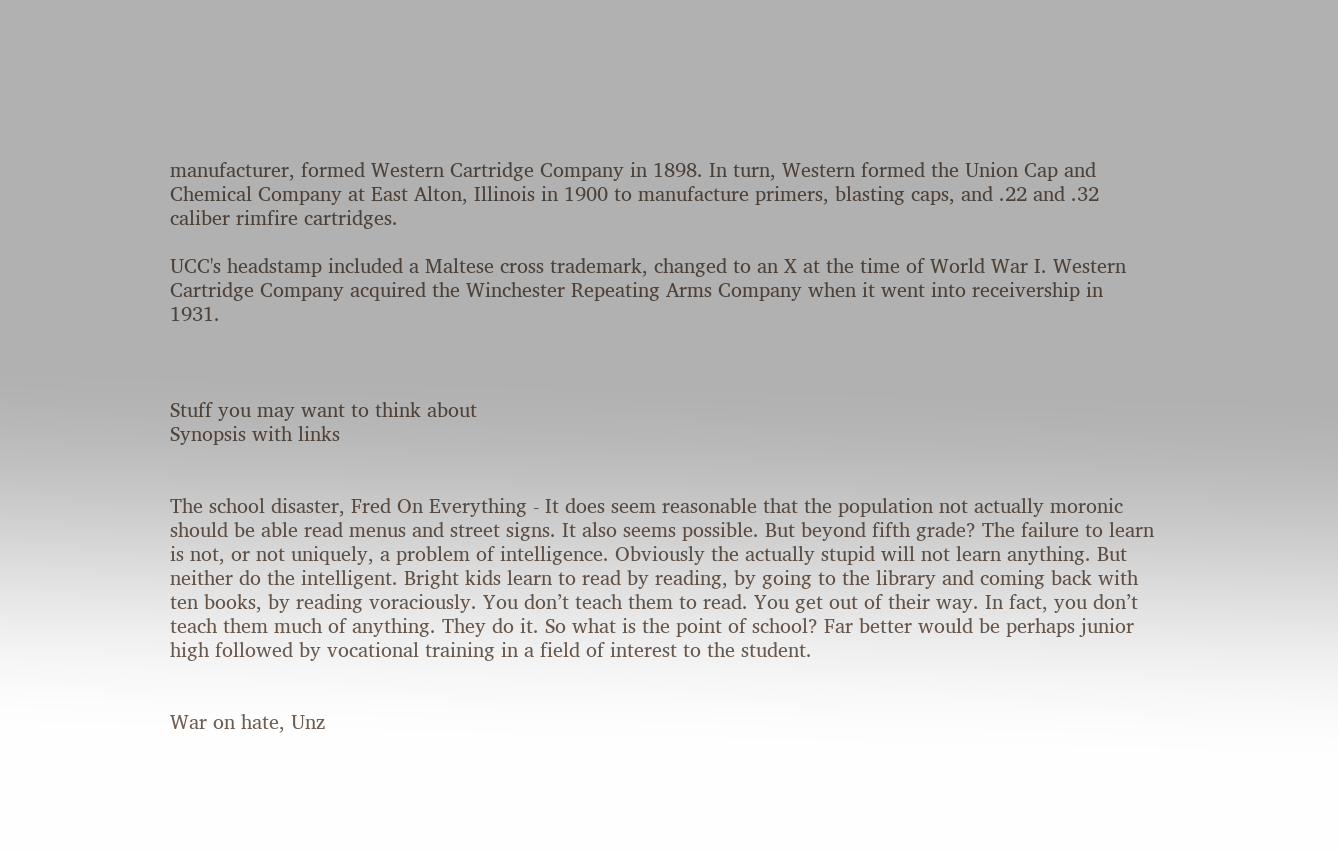manufacturer, formed Western Cartridge Company in 1898. In turn, Western formed the Union Cap and Chemical Company at East Alton, Illinois in 1900 to manufacture primers, blasting caps, and .22 and .32 caliber rimfire cartridges.

UCC's headstamp included a Maltese cross trademark, changed to an X at the time of World War I. Western Cartridge Company acquired the Winchester Repeating Arms Company when it went into receivership in 1931.



Stuff you may want to think about
Synopsis with links


The school disaster, Fred On Everything - It does seem reasonable that the population not actually moronic should be able read menus and street signs. It also seems possible. But beyond fifth grade? The failure to learn is not, or not uniquely, a problem of intelligence. Obviously the actually stupid will not learn anything. But neither do the intelligent. Bright kids learn to read by reading, by going to the library and coming back with ten books, by reading voraciously. You don’t teach them to read. You get out of their way. In fact, you don’t teach them much of anything. They do it. So what is the point of school? Far better would be perhaps junior high followed by vocational training in a field of interest to the student.


War on hate, Unz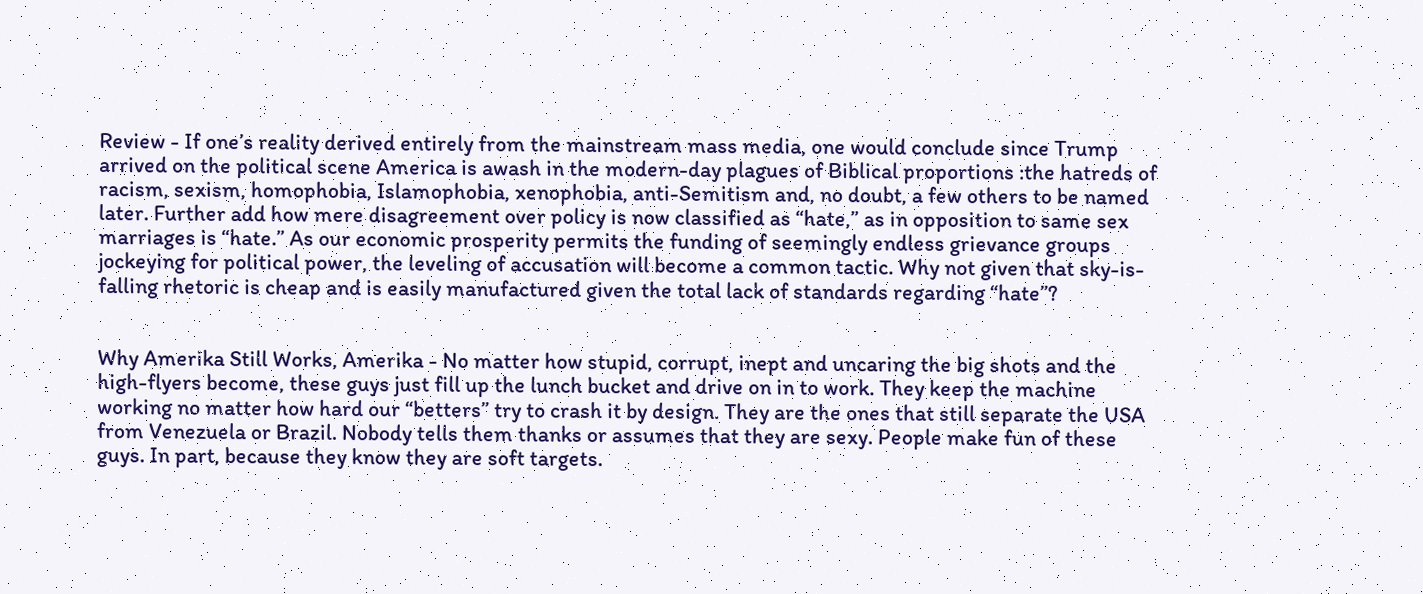Review - If one’s reality derived entirely from the mainstream mass media, one would conclude since Trump arrived on the political scene America is awash in the modern-day plagues of Biblical proportions :the hatreds of racism, sexism, homophobia, Islamophobia, xenophobia, anti-Semitism and, no doubt, a few others to be named later. Further add how mere disagreement over policy is now classified as “hate,” as in opposition to same sex marriages is “hate.” As our economic prosperity permits the funding of seemingly endless grievance groups jockeying for political power, the leveling of accusation will become a common tactic. Why not given that sky-is-falling rhetoric is cheap and is easily manufactured given the total lack of standards regarding “hate”?


Why Amerika Still Works, Amerika - No matter how stupid, corrupt, inept and uncaring the big shots and the high-flyers become, these guys just fill up the lunch bucket and drive on in to work. They keep the machine working no matter how hard our “betters” try to crash it by design. They are the ones that still separate the USA from Venezuela or Brazil. Nobody tells them thanks or assumes that they are sexy. People make fun of these guys. In part, because they know they are soft targets.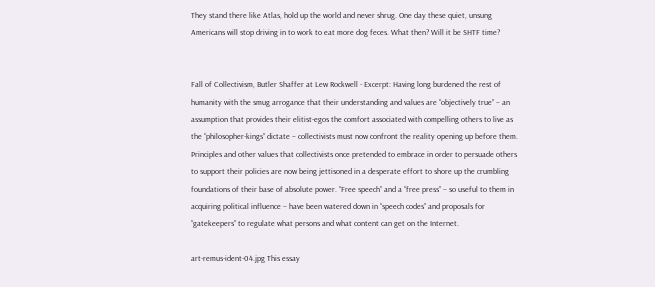They stand there like Atlas, hold up the world and never shrug. One day these quiet, unsung Americans will stop driving in to work to eat more dog feces. What then? Will it be SHTF time?


Fall of Collectivism, Butler Shaffer at Lew Rockwell - Excerpt: Having long burdened the rest of humanity with the smug arrogance that their understanding and values are “objectively true” – an assumption that provides their elitist-egos the comfort associated with compelling others to live as the “philosopher-kings” dictate – collectivists must now confront the reality opening up before them. Principles and other values that collectivists once pretended to embrace in order to persuade others to support their policies are now being jettisoned in a desperate effort to shore up the crumbling foundations of their base of absolute power. “Free speech” and a “free press” – so useful to them in acquiring political influence – have been watered down in “speech codes” and proposals for “gatekeepers” to regulate what persons and what content can get on the Internet.

art-remus-ident-04.jpg This essay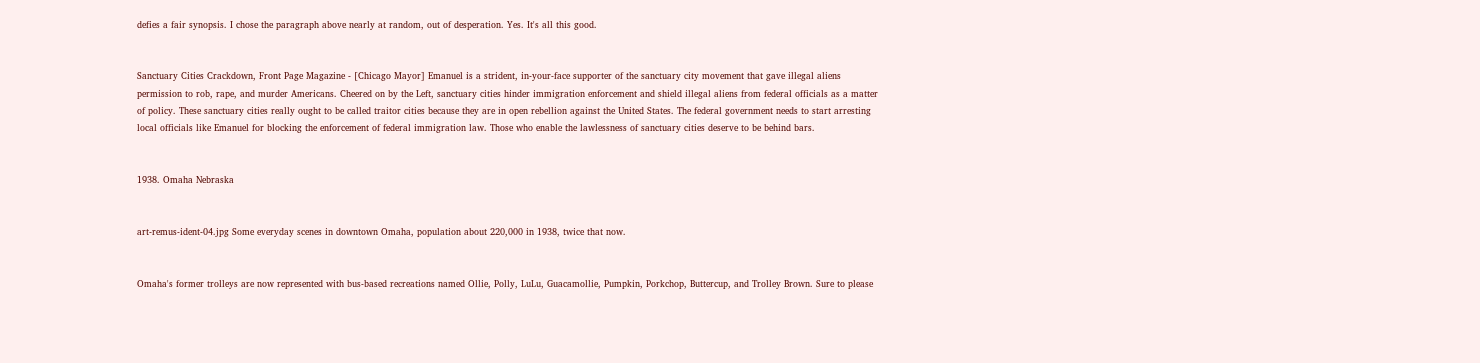defies a fair synopsis. I chose the paragraph above nearly at random, out of desperation. Yes. It's all this good.


Sanctuary Cities Crackdown, Front Page Magazine - [Chicago Mayor] Emanuel is a strident, in-your-face supporter of the sanctuary city movement that gave illegal aliens permission to rob, rape, and murder Americans. Cheered on by the Left, sanctuary cities hinder immigration enforcement and shield illegal aliens from federal officials as a matter of policy. These sanctuary cities really ought to be called traitor cities because they are in open rebellion against the United States. The federal government needs to start arresting local officials like Emanuel for blocking the enforcement of federal immigration law. Those who enable the lawlessness of sanctuary cities deserve to be behind bars.


1938. Omaha Nebraska


art-remus-ident-04.jpg Some everyday scenes in downtown Omaha, population about 220,000 in 1938, twice that now.


Omaha's former trolleys are now represented with bus-based recreations named Ollie, Polly, LuLu, Guacamollie, Pumpkin, Porkchop, Buttercup, and Trolley Brown. Sure to please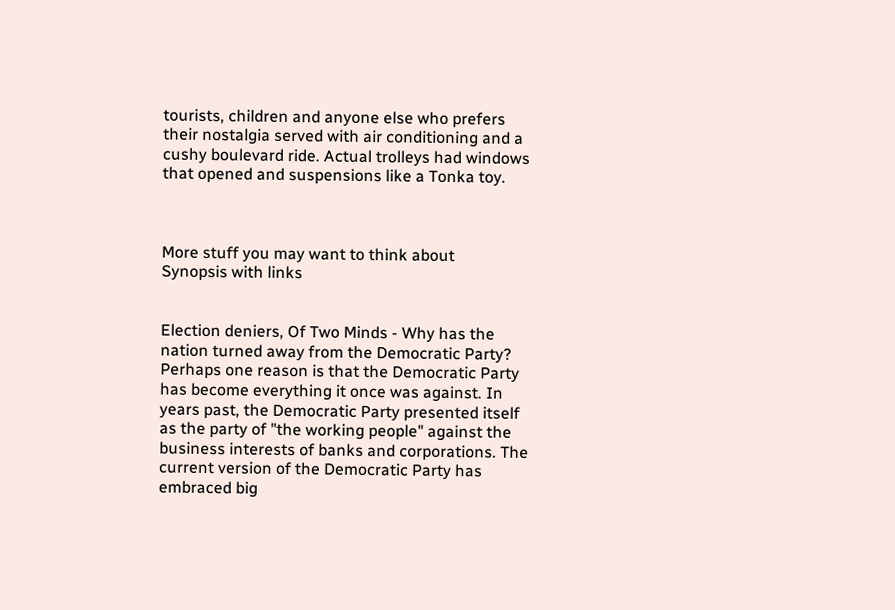tourists, children and anyone else who prefers their nostalgia served with air conditioning and a cushy boulevard ride. Actual trolleys had windows that opened and suspensions like a Tonka toy.



More stuff you may want to think about
Synopsis with links


Election deniers, Of Two Minds - Why has the nation turned away from the Democratic Party? Perhaps one reason is that the Democratic Party has become everything it once was against. In years past, the Democratic Party presented itself as the party of "the working people" against the business interests of banks and corporations. The current version of the Democratic Party has embraced big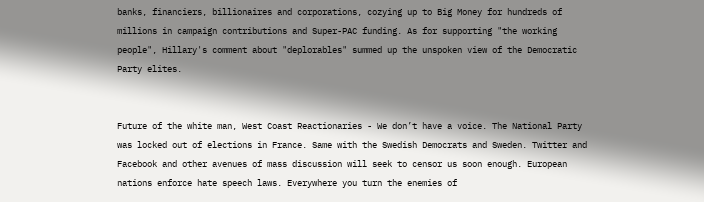banks, financiers, billionaires and corporations, cozying up to Big Money for hundreds of millions in campaign contributions and Super-PAC funding. As for supporting "the working people", Hillary's comment about "deplorables" summed up the unspoken view of the Democratic Party elites.


Future of the white man, West Coast Reactionaries - We don’t have a voice. The National Party was locked out of elections in France. Same with the Swedish Democrats and Sweden. Twitter and Facebook and other avenues of mass discussion will seek to censor us soon enough. European nations enforce hate speech laws. Everywhere you turn the enemies of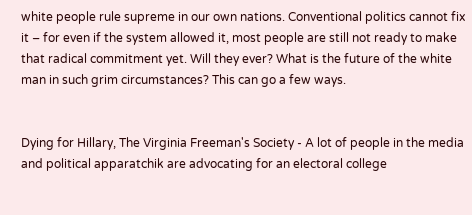white people rule supreme in our own nations. Conventional politics cannot fix it – for even if the system allowed it, most people are still not ready to make that radical commitment yet. Will they ever? What is the future of the white man in such grim circumstances? This can go a few ways.


Dying for Hillary, The Virginia Freeman's Society - A lot of people in the media and political apparatchik are advocating for an electoral college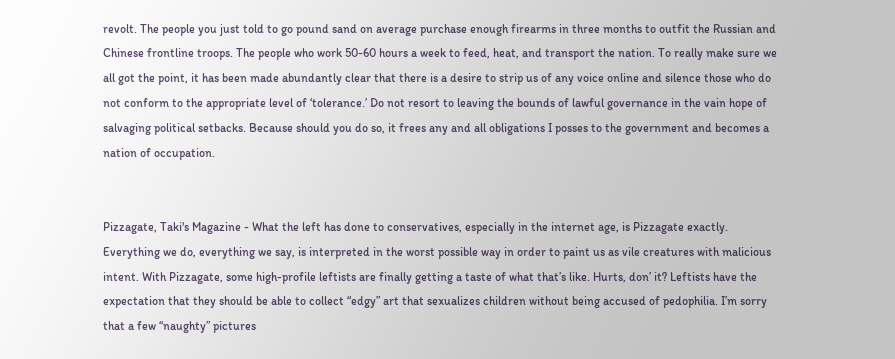revolt. The people you just told to go pound sand on average purchase enough firearms in three months to outfit the Russian and Chinese frontline troops. The people who work 50-60 hours a week to feed, heat, and transport the nation. To really make sure we all got the point, it has been made abundantly clear that there is a desire to strip us of any voice online and silence those who do not conform to the appropriate level of ‘tolerance.’ Do not resort to leaving the bounds of lawful governance in the vain hope of salvaging political setbacks. Because should you do so, it frees any and all obligations I posses to the government and becomes a nation of occupation.


Pizzagate, Taki's Magazine - What the left has done to conservatives, especially in the internet age, is Pizzagate exactly. Everything we do, everything we say, is interpreted in the worst possible way in order to paint us as vile creatures with malicious intent. With Pizzagate, some high-profile leftists are finally getting a taste of what that’s like. Hurts, don’ it? Leftists have the expectation that they should be able to collect “edgy” art that sexualizes children without being accused of pedophilia. I’m sorry that a few “naughty” pictures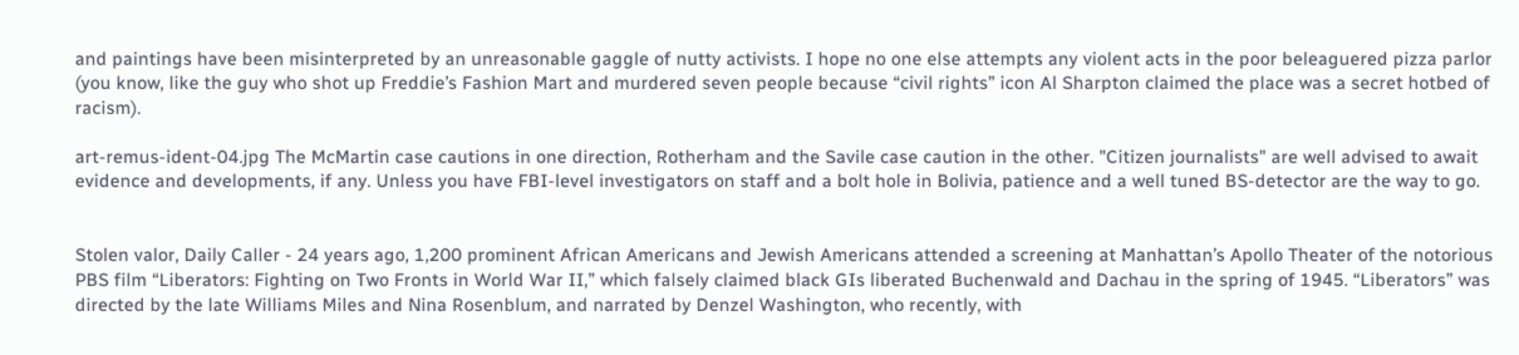and paintings have been misinterpreted by an unreasonable gaggle of nutty activists. I hope no one else attempts any violent acts in the poor beleaguered pizza parlor (you know, like the guy who shot up Freddie’s Fashion Mart and murdered seven people because “civil rights” icon Al Sharpton claimed the place was a secret hotbed of racism).

art-remus-ident-04.jpg The McMartin case cautions in one direction, Rotherham and the Savile case caution in the other. "Citizen journalists" are well advised to await evidence and developments, if any. Unless you have FBI-level investigators on staff and a bolt hole in Bolivia, patience and a well tuned BS-detector are the way to go.


Stolen valor, Daily Caller - 24 years ago, 1,200 prominent African Americans and Jewish Americans attended a screening at Manhattan’s Apollo Theater of the notorious PBS film “Liberators: Fighting on Two Fronts in World War II,” which falsely claimed black GIs liberated Buchenwald and Dachau in the spring of 1945. “Liberators” was directed by the late Williams Miles and Nina Rosenblum, and narrated by Denzel Washington, who recently, with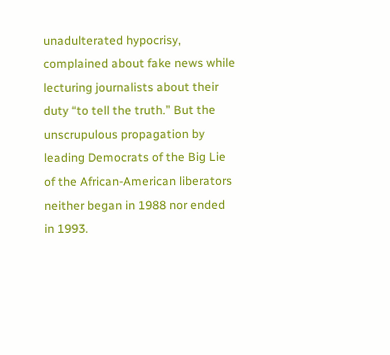unadulterated hypocrisy, complained about fake news while lecturing journalists about their duty “to tell the truth.” But the unscrupulous propagation by leading Democrats of the Big Lie of the African-American liberators neither began in 1988 nor ended in 1993.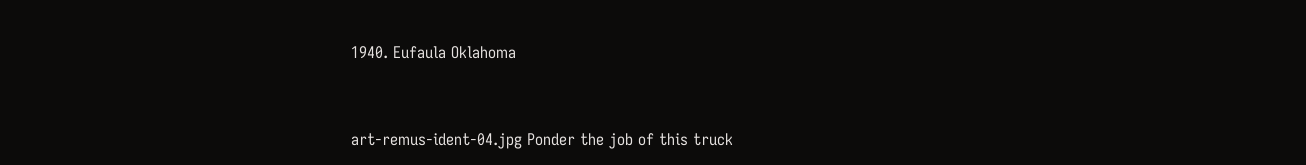1940. Eufaula Oklahoma


art-remus-ident-04.jpg Ponder the job of this truck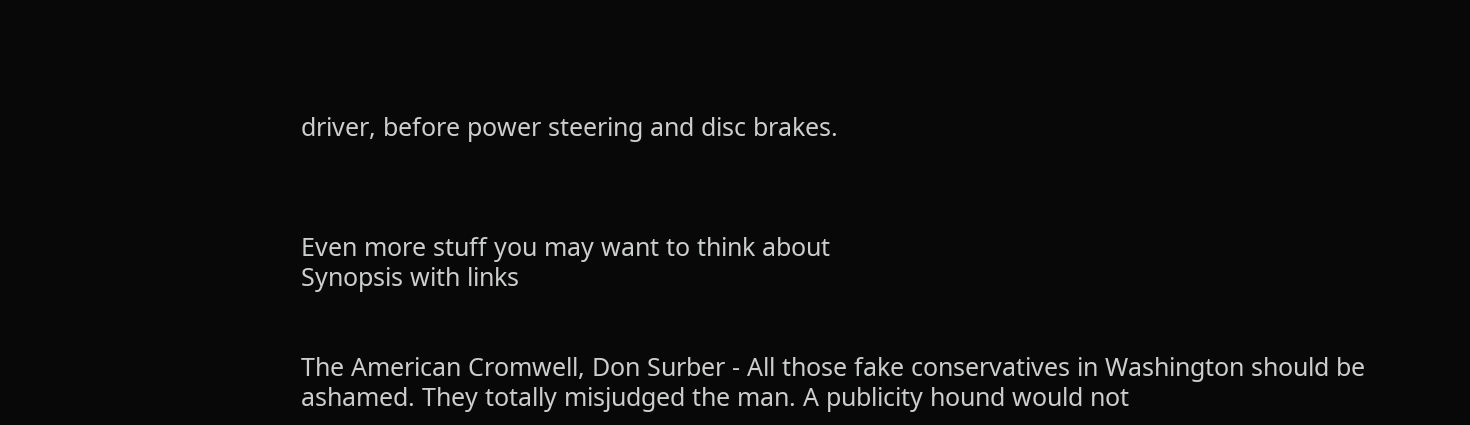driver, before power steering and disc brakes.



Even more stuff you may want to think about
Synopsis with links


The American Cromwell, Don Surber - All those fake conservatives in Washington should be ashamed. They totally misjudged the man. A publicity hound would not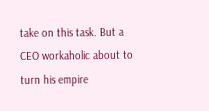take on this task. But a CEO workaholic about to turn his empire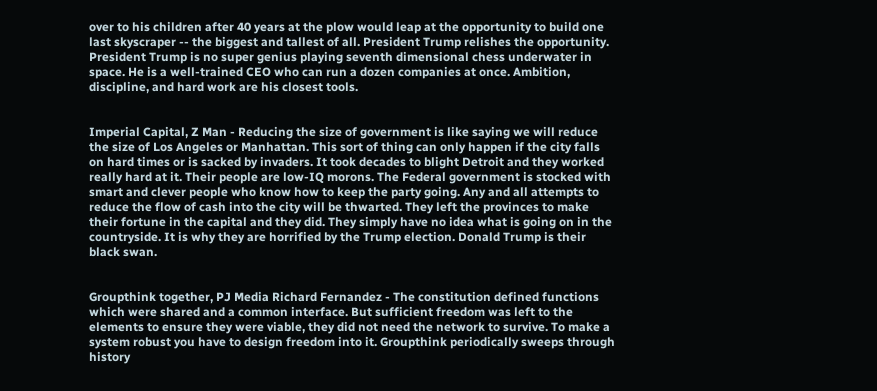over to his children after 40 years at the plow would leap at the opportunity to build one last skyscraper -- the biggest and tallest of all. President Trump relishes the opportunity. President Trump is no super genius playing seventh dimensional chess underwater in space. He is a well-trained CEO who can run a dozen companies at once. Ambition, discipline, and hard work are his closest tools.


Imperial Capital, Z Man - Reducing the size of government is like saying we will reduce the size of Los Angeles or Manhattan. This sort of thing can only happen if the city falls on hard times or is sacked by invaders. It took decades to blight Detroit and they worked really hard at it. Their people are low-IQ morons. The Federal government is stocked with smart and clever people who know how to keep the party going. Any and all attempts to reduce the flow of cash into the city will be thwarted. They left the provinces to make their fortune in the capital and they did. They simply have no idea what is going on in the countryside. It is why they are horrified by the Trump election. Donald Trump is their black swan.


Groupthink together, PJ Media Richard Fernandez - The constitution defined functions which were shared and a common interface. But sufficient freedom was left to the elements to ensure they were viable, they did not need the network to survive. To make a system robust you have to design freedom into it. Groupthink periodically sweeps through history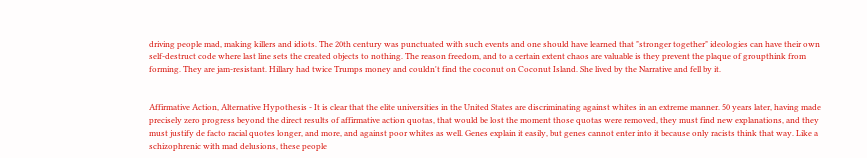driving people mad, making killers and idiots. The 20th century was punctuated with such events and one should have learned that "stronger together" ideologies can have their own self-destruct code where last line sets the created objects to nothing. The reason freedom, and to a certain extent chaos are valuable is they prevent the plaque of groupthink from forming. They are jam-resistant. Hillary had twice Trumps money and couldn't find the coconut on Coconut Island. She lived by the Narrative and fell by it.


Affirmative Action, Alternative Hypothesis - It is clear that the elite universities in the United States are discriminating against whites in an extreme manner. 50 years later, having made precisely zero progress beyond the direct results of affirmative action quotas, that would be lost the moment those quotas were removed, they must find new explanations, and they must justify de facto racial quotes longer, and more, and against poor whites as well. Genes explain it easily, but genes cannot enter into it because only racists think that way. Like a schizophrenic with mad delusions, these people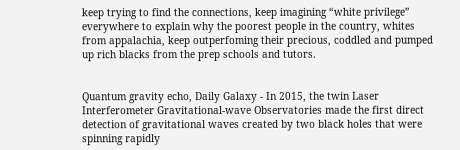keep trying to find the connections, keep imagining “white privilege” everywhere to explain why the poorest people in the country, whites from appalachia, keep outperfoming their precious, coddled and pumped up rich blacks from the prep schools and tutors.


Quantum gravity echo, Daily Galaxy - In 2015, the twin Laser Interferometer Gravitational-wave Observatories made the first direct detection of gravitational waves created by two black holes that were spinning rapidly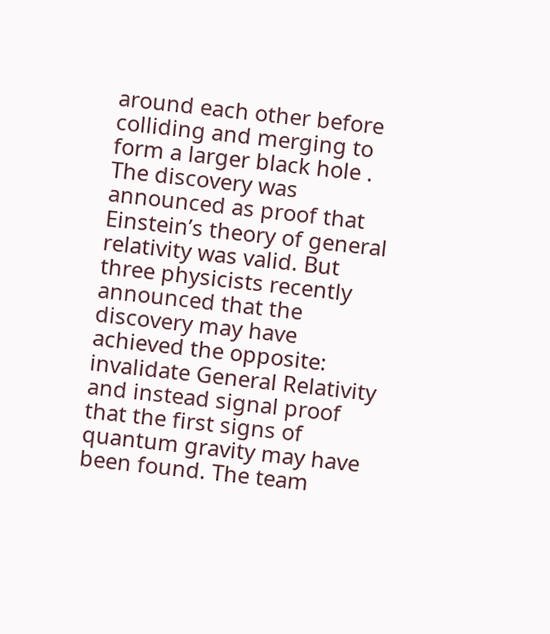around each other before colliding and merging to form a larger black hole . The discovery was announced as proof that Einstein’s theory of general relativity was valid. But three physicists recently announced that the discovery may have achieved the opposite: invalidate General Relativity and instead signal proof that the first signs of quantum gravity may have been found. The team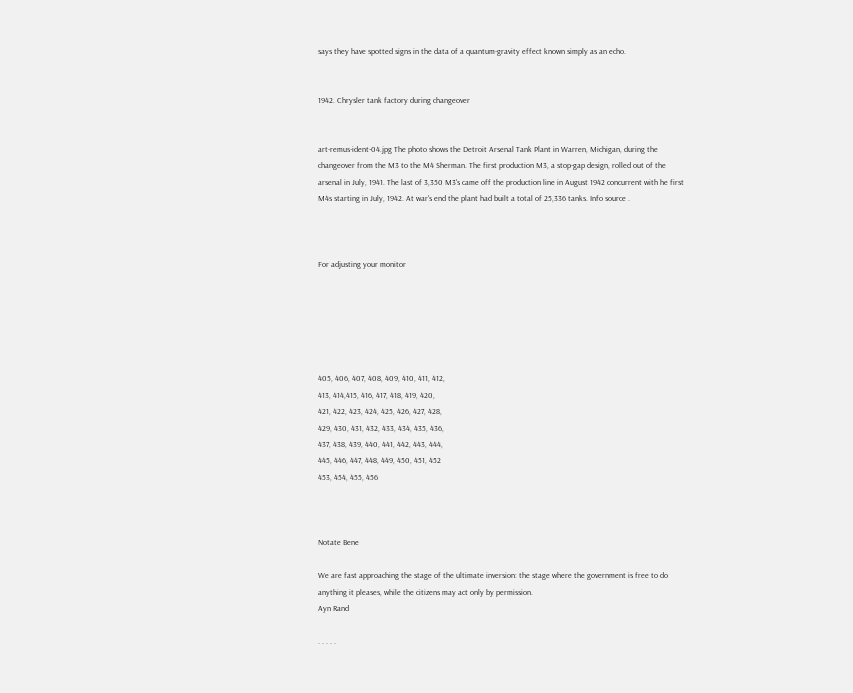says they have spotted signs in the data of a quantum-gravity effect known simply as an echo.


1942. Chrysler tank factory during changeover


art-remus-ident-04.jpg The photo shows the Detroit Arsenal Tank Plant in Warren, Michigan, during the changeover from the M3 to the M4 Sherman. The first production M3, a stop-gap design, rolled out of the arsenal in July, 1941. The last of 3,350 M3's came off the production line in August 1942 concurrent with he first M4s starting in July, 1942. At war's end the plant had built a total of 25,336 tanks. Info source .



For adjusting your monitor






405, 406, 407, 408, 409, 410, 411, 412,
413, 414,415, 416, 417, 418, 419, 420,
421, 422, 423, 424, 425, 426, 427, 428,
429, 430, 431, 432, 433, 434, 435, 436,
437, 438, 439, 440, 441, 442, 443, 444,
445, 446, 447, 448, 449, 450, 451, 452
453, 454, 455, 456



Notate Bene

We are fast approaching the stage of the ultimate inversion: the stage where the government is free to do anything it pleases, while the citizens may act only by permission.
Ayn Rand

. . . . .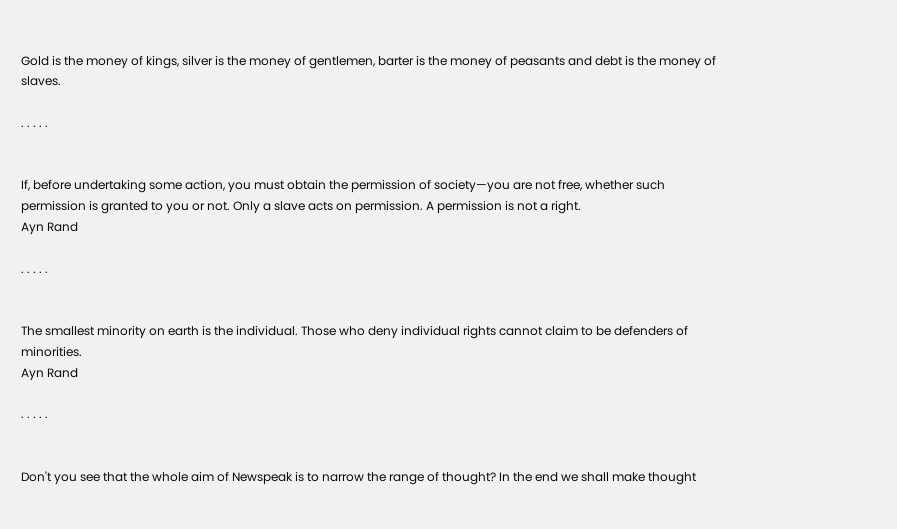Gold is the money of kings, silver is the money of gentlemen, barter is the money of peasants and debt is the money of slaves.

. . . . .


If, before undertaking some action, you must obtain the permission of society—you are not free, whether such permission is granted to you or not. Only a slave acts on permission. A permission is not a right.
Ayn Rand

. . . . .


The smallest minority on earth is the individual. Those who deny individual rights cannot claim to be defenders of minorities.
Ayn Rand

. . . . .


Don't you see that the whole aim of Newspeak is to narrow the range of thought? In the end we shall make thought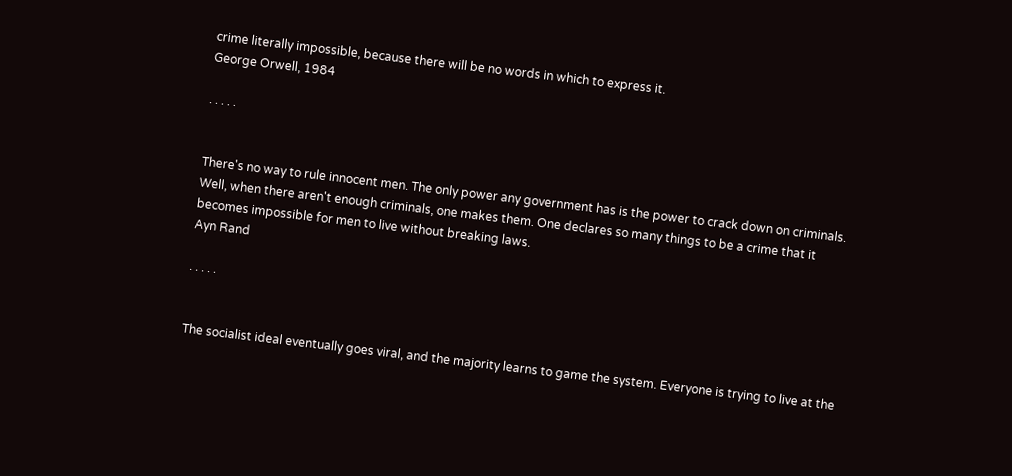crime literally impossible, because there will be no words in which to express it.
George Orwell, 1984

. . . . .


There's no way to rule innocent men. The only power any government has is the power to crack down on criminals. Well, when there aren't enough criminals, one makes them. One declares so many things to be a crime that it becomes impossible for men to live without breaking laws.
Ayn Rand

. . . . .


The socialist ideal eventually goes viral, and the majority learns to game the system. Everyone is trying to live at the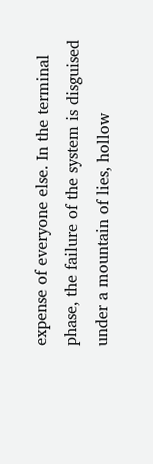expense of everyone else. In the terminal phase, the failure of the system is disguised under a mountain of lies, hollow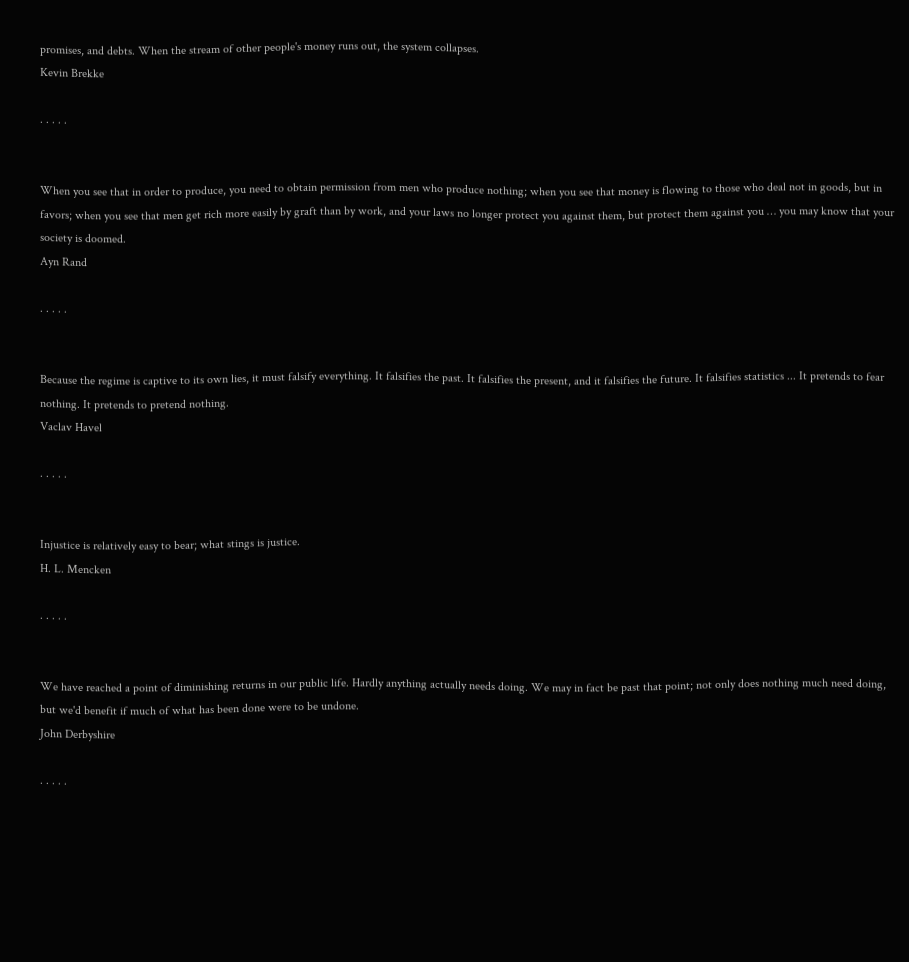promises, and debts. When the stream of other people's money runs out, the system collapses.
Kevin Brekke

. . . . .


When you see that in order to produce, you need to obtain permission from men who produce nothing; when you see that money is flowing to those who deal not in goods, but in favors; when you see that men get rich more easily by graft than by work, and your laws no longer protect you against them, but protect them against you … you may know that your society is doomed.
Ayn Rand

. . . . .


Because the regime is captive to its own lies, it must falsify everything. It falsifies the past. It falsifies the present, and it falsifies the future. It falsifies statistics ... It pretends to fear nothing. It pretends to pretend nothing.
Vaclav Havel

. . . . .


Injustice is relatively easy to bear; what stings is justice.
H. L. Mencken

. . . . .


We have reached a point of diminishing returns in our public life. Hardly anything actually needs doing. We may in fact be past that point; not only does nothing much need doing, but we'd benefit if much of what has been done were to be undone.
John Derbyshire

. . . . .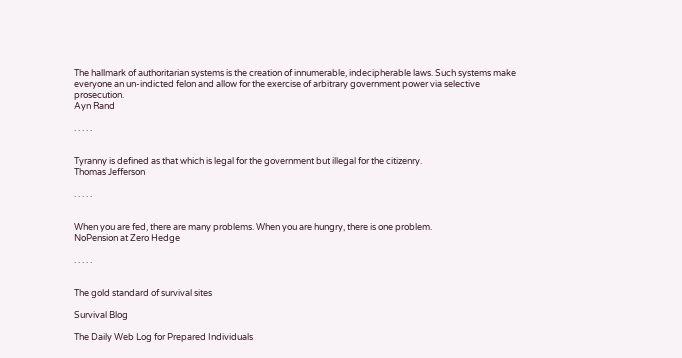The hallmark of authoritarian systems is the creation of innumerable, indecipherable laws. Such systems make everyone an un-indicted felon and allow for the exercise of arbitrary government power via selective prosecution.
Ayn Rand

. . . . .


Tyranny is defined as that which is legal for the government but illegal for the citizenry.
Thomas Jefferson

. . . . .


When you are fed, there are many problems. When you are hungry, there is one problem.
NoPension at Zero Hedge

. . . . .


The gold standard of survival sites

Survival Blog

The Daily Web Log for Prepared Individuals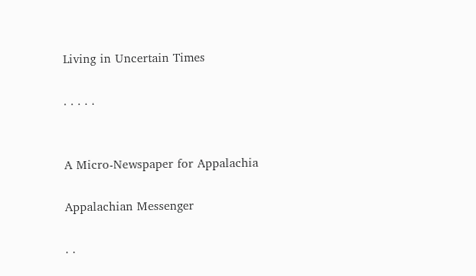Living in Uncertain Times

. . . . .


A Micro-Newspaper for Appalachia

Appalachian Messenger

. .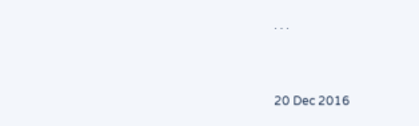. . .



20 Dec 2016